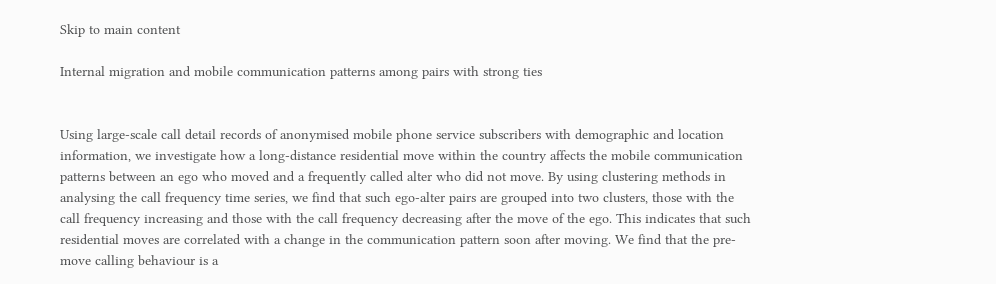Skip to main content

Internal migration and mobile communication patterns among pairs with strong ties


Using large-scale call detail records of anonymised mobile phone service subscribers with demographic and location information, we investigate how a long-distance residential move within the country affects the mobile communication patterns between an ego who moved and a frequently called alter who did not move. By using clustering methods in analysing the call frequency time series, we find that such ego-alter pairs are grouped into two clusters, those with the call frequency increasing and those with the call frequency decreasing after the move of the ego. This indicates that such residential moves are correlated with a change in the communication pattern soon after moving. We find that the pre-move calling behaviour is a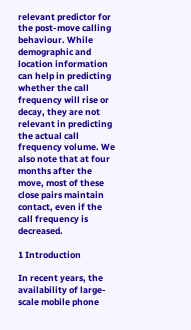relevant predictor for the post-move calling behaviour. While demographic and location information can help in predicting whether the call frequency will rise or decay, they are not relevant in predicting the actual call frequency volume. We also note that at four months after the move, most of these close pairs maintain contact, even if the call frequency is decreased.

1 Introduction

In recent years, the availability of large-scale mobile phone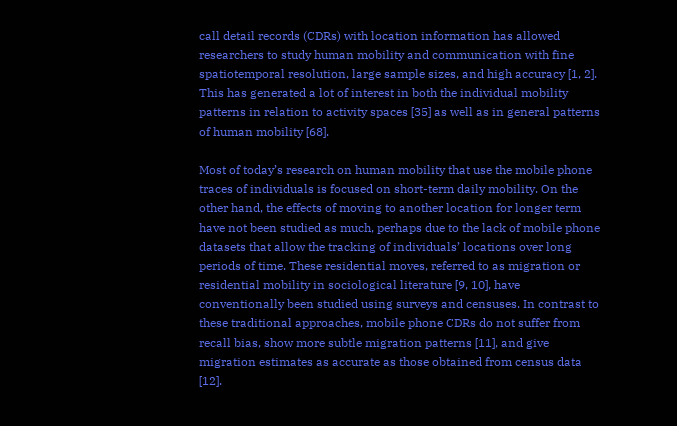call detail records (CDRs) with location information has allowed researchers to study human mobility and communication with fine spatiotemporal resolution, large sample sizes, and high accuracy [1, 2]. This has generated a lot of interest in both the individual mobility patterns in relation to activity spaces [35] as well as in general patterns of human mobility [68].

Most of today’s research on human mobility that use the mobile phone traces of individuals is focused on short-term daily mobility. On the other hand, the effects of moving to another location for longer term have not been studied as much, perhaps due to the lack of mobile phone datasets that allow the tracking of individuals’ locations over long periods of time. These residential moves, referred to as migration or residential mobility in sociological literature [9, 10], have conventionally been studied using surveys and censuses. In contrast to these traditional approaches, mobile phone CDRs do not suffer from recall bias, show more subtle migration patterns [11], and give migration estimates as accurate as those obtained from census data [12].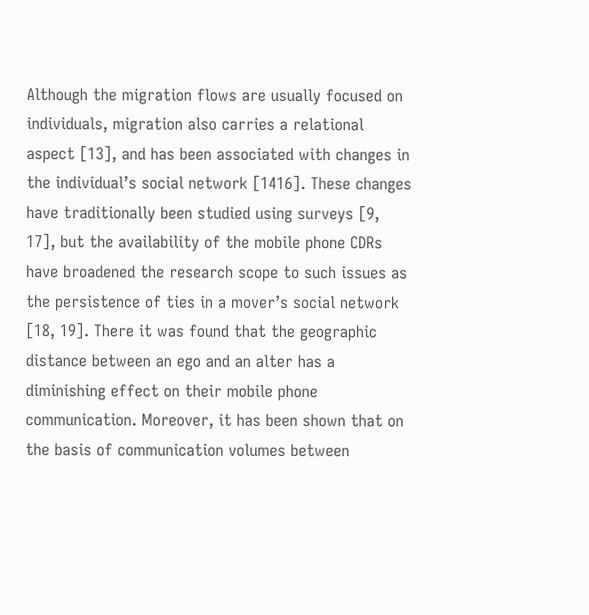Although the migration flows are usually focused on individuals, migration also carries a relational aspect [13], and has been associated with changes in the individual’s social network [1416]. These changes have traditionally been studied using surveys [9, 17], but the availability of the mobile phone CDRs have broadened the research scope to such issues as the persistence of ties in a mover’s social network [18, 19]. There it was found that the geographic distance between an ego and an alter has a diminishing effect on their mobile phone communication. Moreover, it has been shown that on the basis of communication volumes between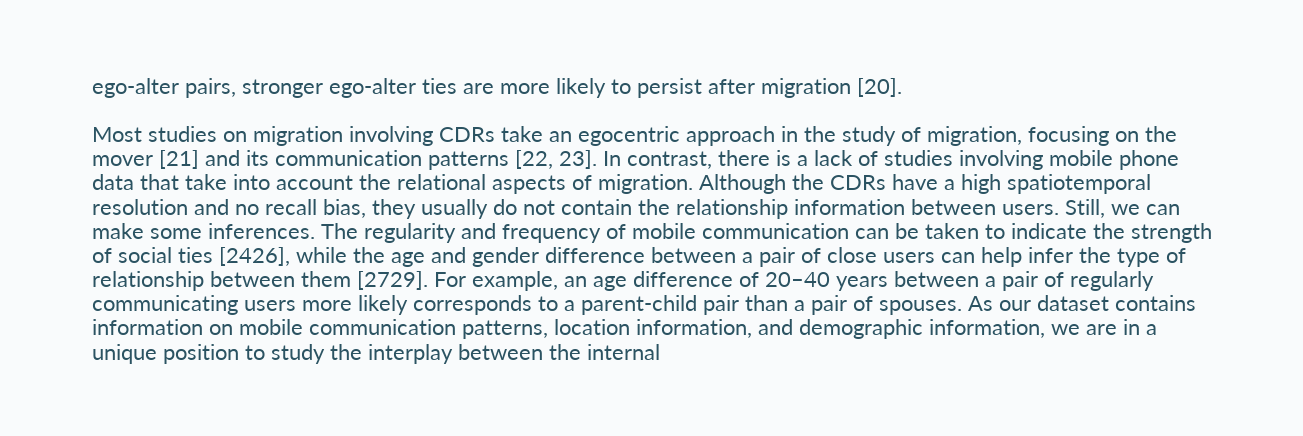ego-alter pairs, stronger ego-alter ties are more likely to persist after migration [20].

Most studies on migration involving CDRs take an egocentric approach in the study of migration, focusing on the mover [21] and its communication patterns [22, 23]. In contrast, there is a lack of studies involving mobile phone data that take into account the relational aspects of migration. Although the CDRs have a high spatiotemporal resolution and no recall bias, they usually do not contain the relationship information between users. Still, we can make some inferences. The regularity and frequency of mobile communication can be taken to indicate the strength of social ties [2426], while the age and gender difference between a pair of close users can help infer the type of relationship between them [2729]. For example, an age difference of 20–40 years between a pair of regularly communicating users more likely corresponds to a parent-child pair than a pair of spouses. As our dataset contains information on mobile communication patterns, location information, and demographic information, we are in a unique position to study the interplay between the internal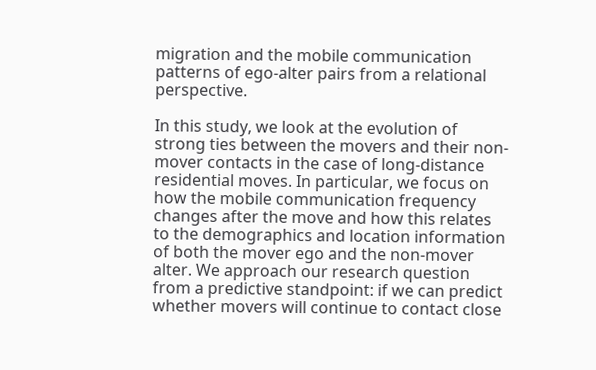migration and the mobile communication patterns of ego-alter pairs from a relational perspective.

In this study, we look at the evolution of strong ties between the movers and their non-mover contacts in the case of long-distance residential moves. In particular, we focus on how the mobile communication frequency changes after the move and how this relates to the demographics and location information of both the mover ego and the non-mover alter. We approach our research question from a predictive standpoint: if we can predict whether movers will continue to contact close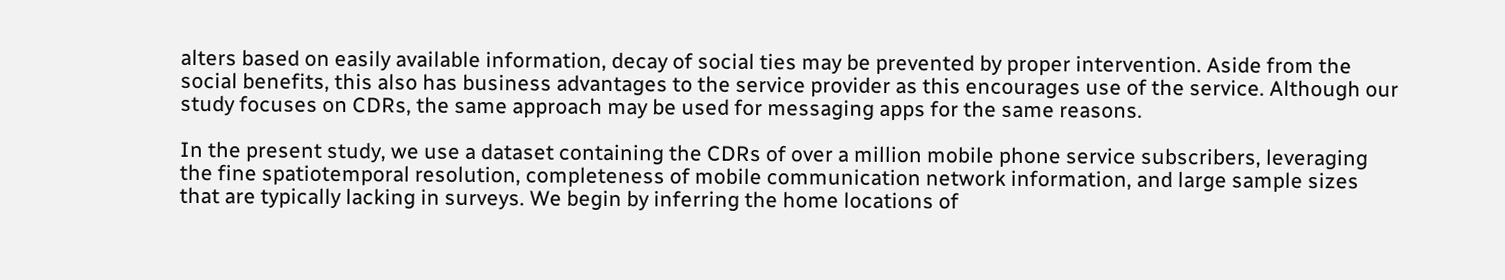alters based on easily available information, decay of social ties may be prevented by proper intervention. Aside from the social benefits, this also has business advantages to the service provider as this encourages use of the service. Although our study focuses on CDRs, the same approach may be used for messaging apps for the same reasons.

In the present study, we use a dataset containing the CDRs of over a million mobile phone service subscribers, leveraging the fine spatiotemporal resolution, completeness of mobile communication network information, and large sample sizes that are typically lacking in surveys. We begin by inferring the home locations of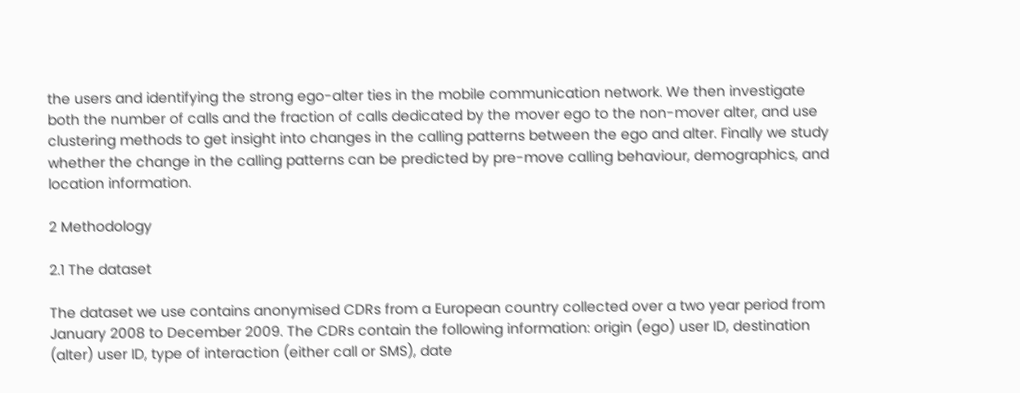the users and identifying the strong ego-alter ties in the mobile communication network. We then investigate both the number of calls and the fraction of calls dedicated by the mover ego to the non-mover alter, and use clustering methods to get insight into changes in the calling patterns between the ego and alter. Finally we study whether the change in the calling patterns can be predicted by pre-move calling behaviour, demographics, and location information.

2 Methodology

2.1 The dataset

The dataset we use contains anonymised CDRs from a European country collected over a two year period from January 2008 to December 2009. The CDRs contain the following information: origin (ego) user ID, destination (alter) user ID, type of interaction (either call or SMS), date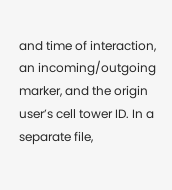and time of interaction, an incoming/outgoing marker, and the origin user’s cell tower ID. In a separate file,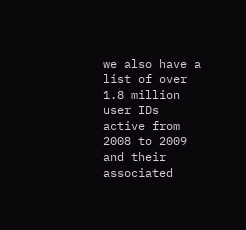we also have a list of over 1.8 million user IDs active from 2008 to 2009 and their associated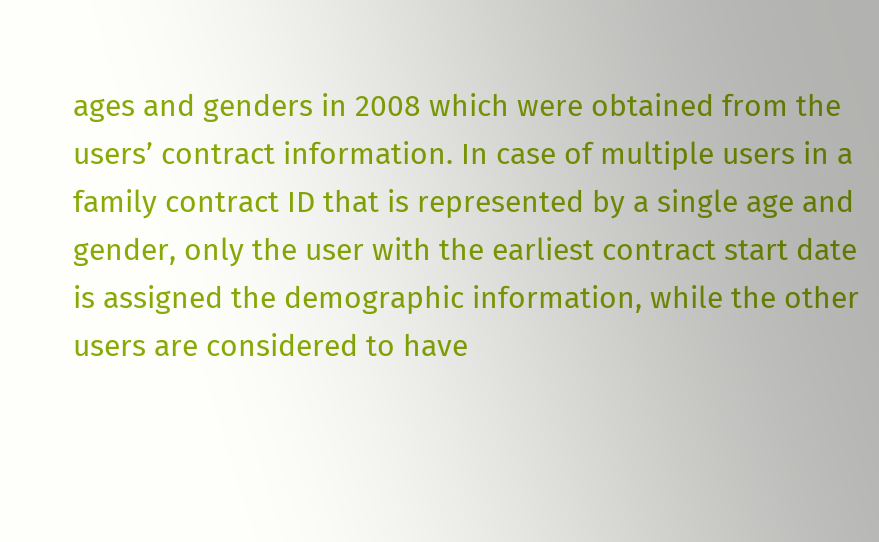ages and genders in 2008 which were obtained from the users’ contract information. In case of multiple users in a family contract ID that is represented by a single age and gender, only the user with the earliest contract start date is assigned the demographic information, while the other users are considered to have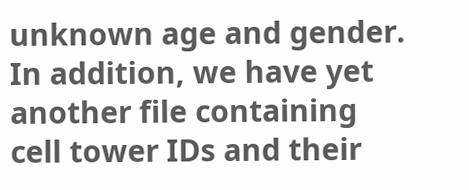unknown age and gender. In addition, we have yet another file containing cell tower IDs and their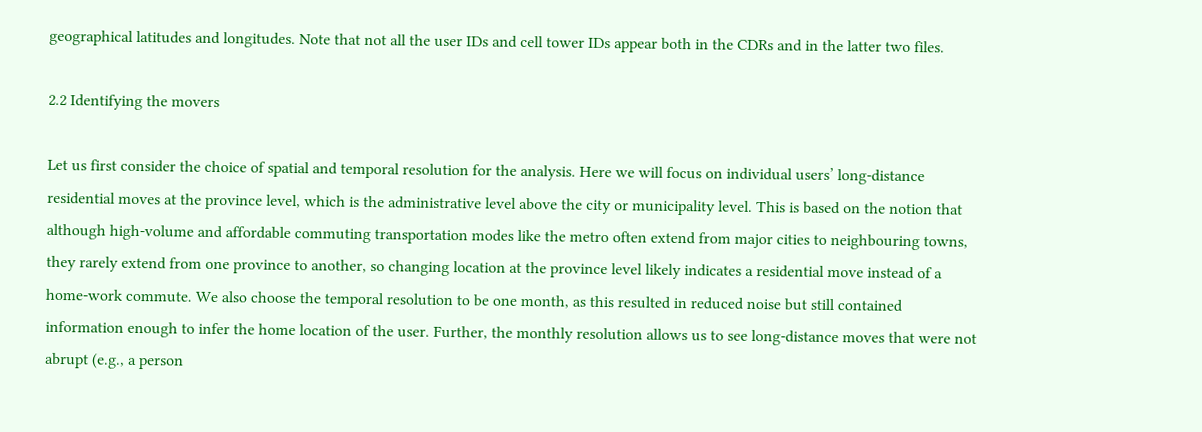geographical latitudes and longitudes. Note that not all the user IDs and cell tower IDs appear both in the CDRs and in the latter two files.

2.2 Identifying the movers

Let us first consider the choice of spatial and temporal resolution for the analysis. Here we will focus on individual users’ long-distance residential moves at the province level, which is the administrative level above the city or municipality level. This is based on the notion that although high-volume and affordable commuting transportation modes like the metro often extend from major cities to neighbouring towns, they rarely extend from one province to another, so changing location at the province level likely indicates a residential move instead of a home-work commute. We also choose the temporal resolution to be one month, as this resulted in reduced noise but still contained information enough to infer the home location of the user. Further, the monthly resolution allows us to see long-distance moves that were not abrupt (e.g., a person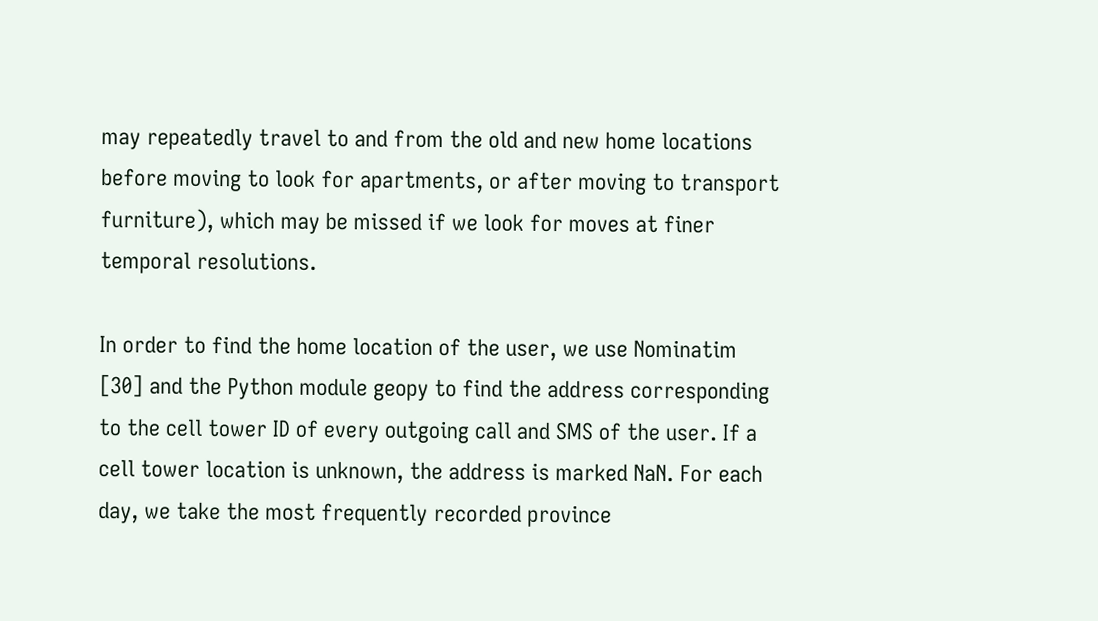may repeatedly travel to and from the old and new home locations before moving to look for apartments, or after moving to transport furniture), which may be missed if we look for moves at finer temporal resolutions.

In order to find the home location of the user, we use Nominatim [30] and the Python module geopy to find the address corresponding to the cell tower ID of every outgoing call and SMS of the user. If a cell tower location is unknown, the address is marked NaN. For each day, we take the most frequently recorded province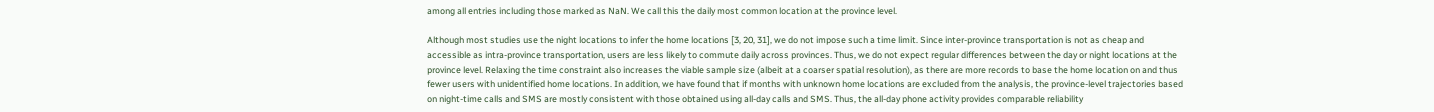among all entries including those marked as NaN. We call this the daily most common location at the province level.

Although most studies use the night locations to infer the home locations [3, 20, 31], we do not impose such a time limit. Since inter-province transportation is not as cheap and accessible as intra-province transportation, users are less likely to commute daily across provinces. Thus, we do not expect regular differences between the day or night locations at the province level. Relaxing the time constraint also increases the viable sample size (albeit at a coarser spatial resolution), as there are more records to base the home location on and thus fewer users with unidentified home locations. In addition, we have found that if months with unknown home locations are excluded from the analysis, the province-level trajectories based on night-time calls and SMS are mostly consistent with those obtained using all-day calls and SMS. Thus, the all-day phone activity provides comparable reliability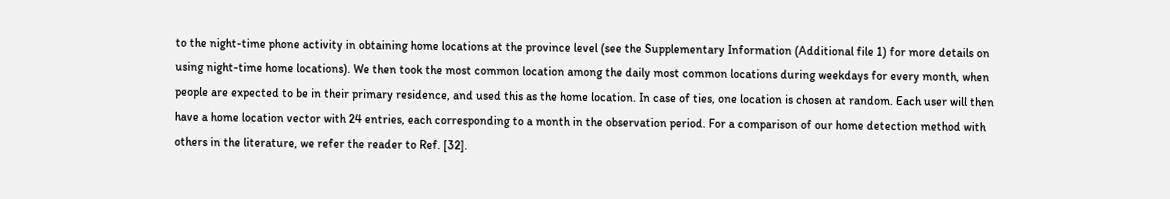to the night-time phone activity in obtaining home locations at the province level (see the Supplementary Information (Additional file 1) for more details on using night-time home locations). We then took the most common location among the daily most common locations during weekdays for every month, when people are expected to be in their primary residence, and used this as the home location. In case of ties, one location is chosen at random. Each user will then have a home location vector with 24 entries, each corresponding to a month in the observation period. For a comparison of our home detection method with others in the literature, we refer the reader to Ref. [32].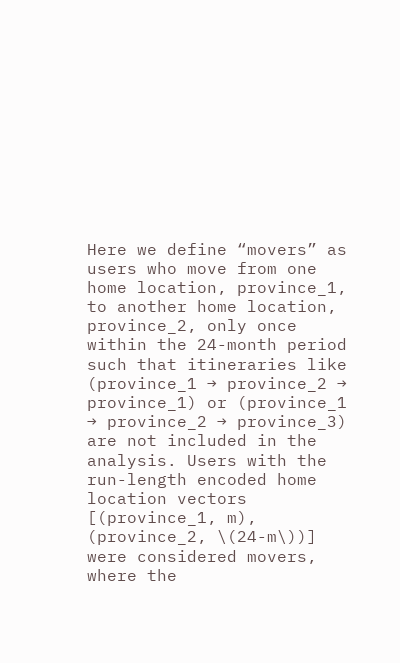Here we define “movers” as users who move from one home location, province_1, to another home location, province_2, only once within the 24-month period such that itineraries like (province_1 → province_2 → province_1) or (province_1 → province_2 → province_3) are not included in the analysis. Users with the run-length encoded home location vectors [(province_1, m), (province_2, \(24-m\))] were considered movers, where the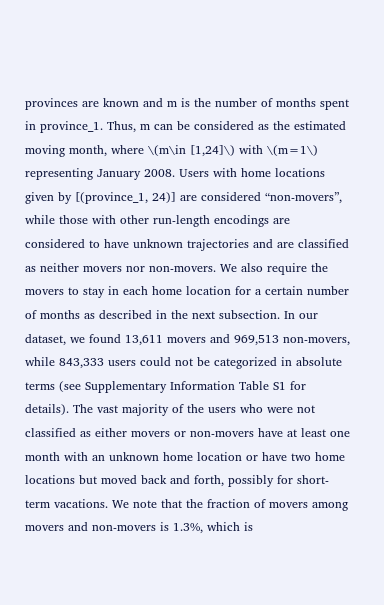provinces are known and m is the number of months spent in province_1. Thus, m can be considered as the estimated moving month, where \(m\in [1,24]\) with \(m=1\) representing January 2008. Users with home locations given by [(province_1, 24)] are considered “non-movers”, while those with other run-length encodings are considered to have unknown trajectories and are classified as neither movers nor non-movers. We also require the movers to stay in each home location for a certain number of months as described in the next subsection. In our dataset, we found 13,611 movers and 969,513 non-movers, while 843,333 users could not be categorized in absolute terms (see Supplementary Information Table S1 for details). The vast majority of the users who were not classified as either movers or non-movers have at least one month with an unknown home location or have two home locations but moved back and forth, possibly for short-term vacations. We note that the fraction of movers among movers and non-movers is 1.3%, which is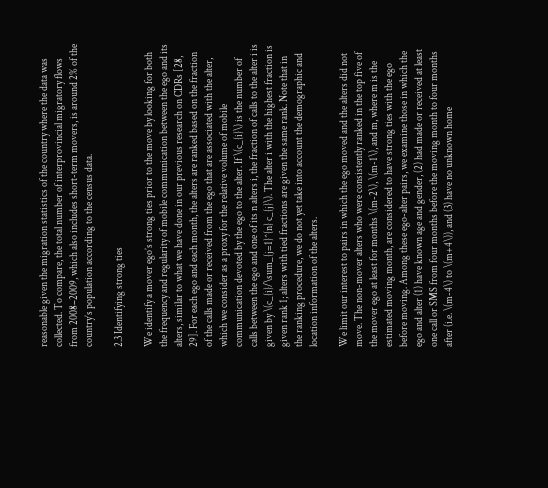reasonable given the migration statistics of the country where the data was collected. To compare, the total number of interprovincial migratory flows from 2008–2009, which also includes short-term movers, is around 2% of the country’s population according to the census data.

2.3 Identifying strong ties

We identify a mover ego’s strong ties prior to the move by looking for both the frequency and regularity of mobile communication between the ego and its alters, similar to what we have done in our previous research on CDRs [28, 29]. For each ego and each month, the alters are ranked based on the fraction of the calls made or received from the ego that are associated with the alter, which we consider as a proxy for the relative volume of mobile communication devoted by the ego to the alter. If \(c_{i}\) is the number of calls between the ego and one of its n alters i, the fraction of calls to the alter i is given by \(c_{i}/\sum_{j=1}^{n} c_{j}\). The alter i with the highest fraction is given rank 1; alters with tied fractions are given the same rank. Note that in the ranking procedure, we do not yet take into account the demographic and location information of the alters.

We limit our interest to pairs in which the ego moved and the alters did not move. The non-mover alters who were consistently ranked in the top five of the mover ego at least for months \(m-2\), \(m-1\), and m, where m is the estimated moving month, are considered to have strong ties with the ego before moving. Among these ego-alter pairs, we examine those in which the ego and alter (1) have known age and gender, (2) had made or received at least one call or SMS from four months before the moving month to four months after (i.e. \(m-4\) to \(m+4\)), and (3) have no unknown home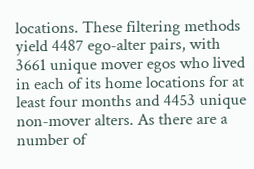locations. These filtering methods yield 4487 ego-alter pairs, with 3661 unique mover egos who lived in each of its home locations for at least four months and 4453 unique non-mover alters. As there are a number of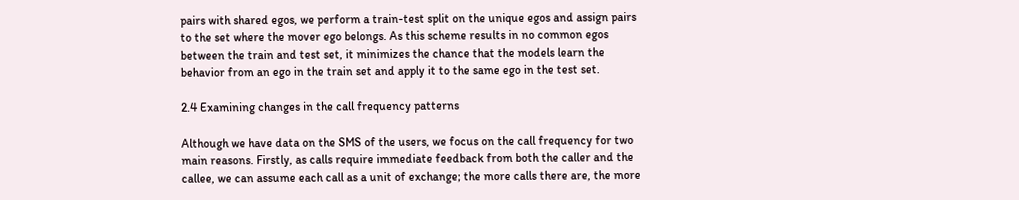pairs with shared egos, we perform a train-test split on the unique egos and assign pairs to the set where the mover ego belongs. As this scheme results in no common egos between the train and test set, it minimizes the chance that the models learn the behavior from an ego in the train set and apply it to the same ego in the test set.

2.4 Examining changes in the call frequency patterns

Although we have data on the SMS of the users, we focus on the call frequency for two main reasons. Firstly, as calls require immediate feedback from both the caller and the callee, we can assume each call as a unit of exchange; the more calls there are, the more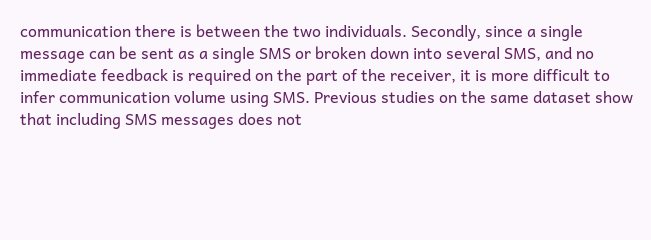communication there is between the two individuals. Secondly, since a single message can be sent as a single SMS or broken down into several SMS, and no immediate feedback is required on the part of the receiver, it is more difficult to infer communication volume using SMS. Previous studies on the same dataset show that including SMS messages does not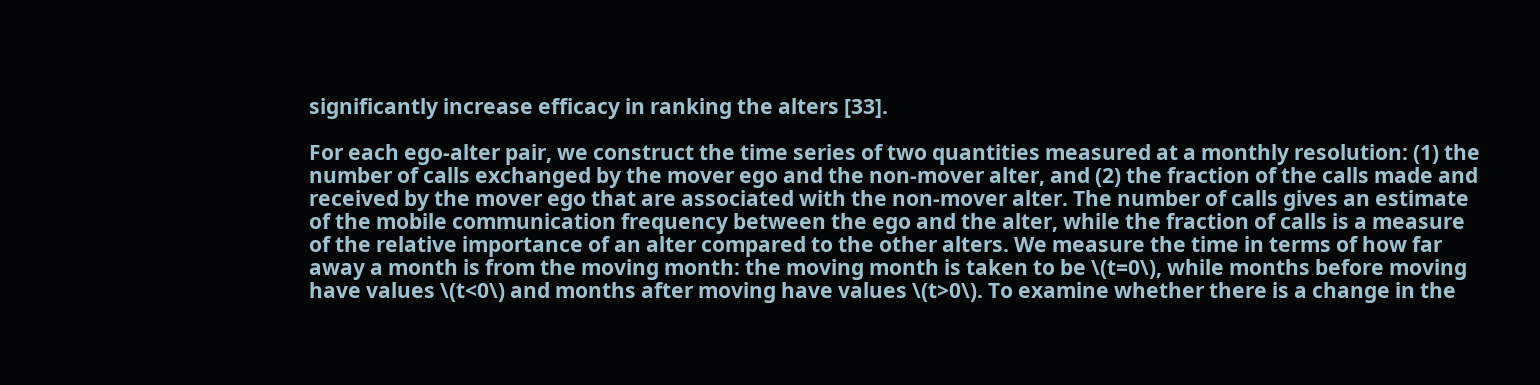significantly increase efficacy in ranking the alters [33].

For each ego-alter pair, we construct the time series of two quantities measured at a monthly resolution: (1) the number of calls exchanged by the mover ego and the non-mover alter, and (2) the fraction of the calls made and received by the mover ego that are associated with the non-mover alter. The number of calls gives an estimate of the mobile communication frequency between the ego and the alter, while the fraction of calls is a measure of the relative importance of an alter compared to the other alters. We measure the time in terms of how far away a month is from the moving month: the moving month is taken to be \(t=0\), while months before moving have values \(t<0\) and months after moving have values \(t>0\). To examine whether there is a change in the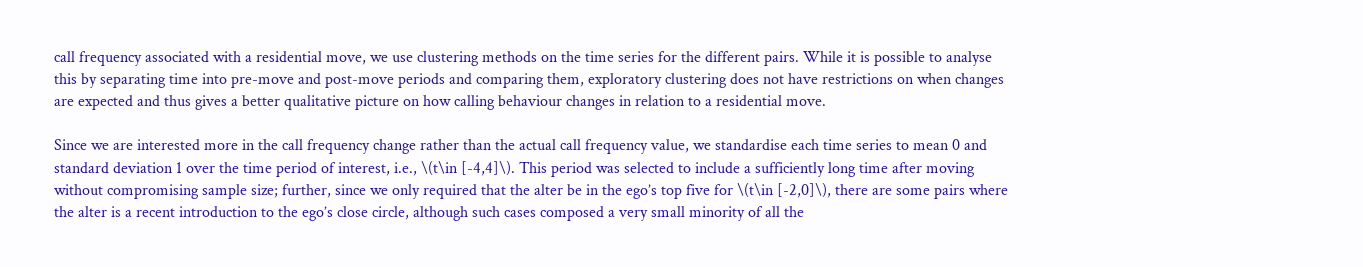call frequency associated with a residential move, we use clustering methods on the time series for the different pairs. While it is possible to analyse this by separating time into pre-move and post-move periods and comparing them, exploratory clustering does not have restrictions on when changes are expected and thus gives a better qualitative picture on how calling behaviour changes in relation to a residential move.

Since we are interested more in the call frequency change rather than the actual call frequency value, we standardise each time series to mean 0 and standard deviation 1 over the time period of interest, i.e., \(t\in [-4,4]\). This period was selected to include a sufficiently long time after moving without compromising sample size; further, since we only required that the alter be in the ego’s top five for \(t\in [-2,0]\), there are some pairs where the alter is a recent introduction to the ego’s close circle, although such cases composed a very small minority of all the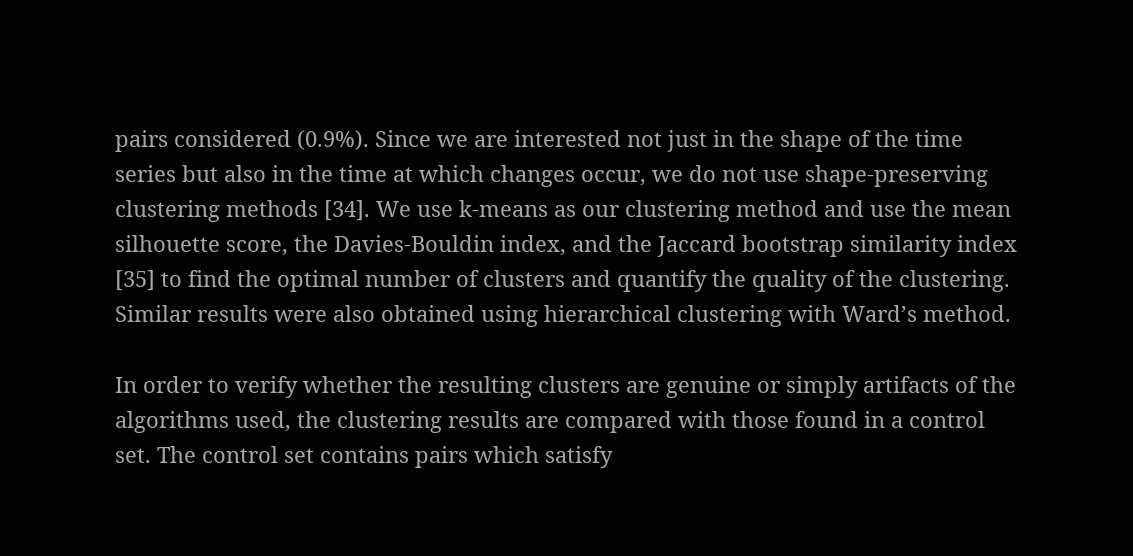pairs considered (0.9%). Since we are interested not just in the shape of the time series but also in the time at which changes occur, we do not use shape-preserving clustering methods [34]. We use k-means as our clustering method and use the mean silhouette score, the Davies-Bouldin index, and the Jaccard bootstrap similarity index [35] to find the optimal number of clusters and quantify the quality of the clustering. Similar results were also obtained using hierarchical clustering with Ward’s method.

In order to verify whether the resulting clusters are genuine or simply artifacts of the algorithms used, the clustering results are compared with those found in a control set. The control set contains pairs which satisfy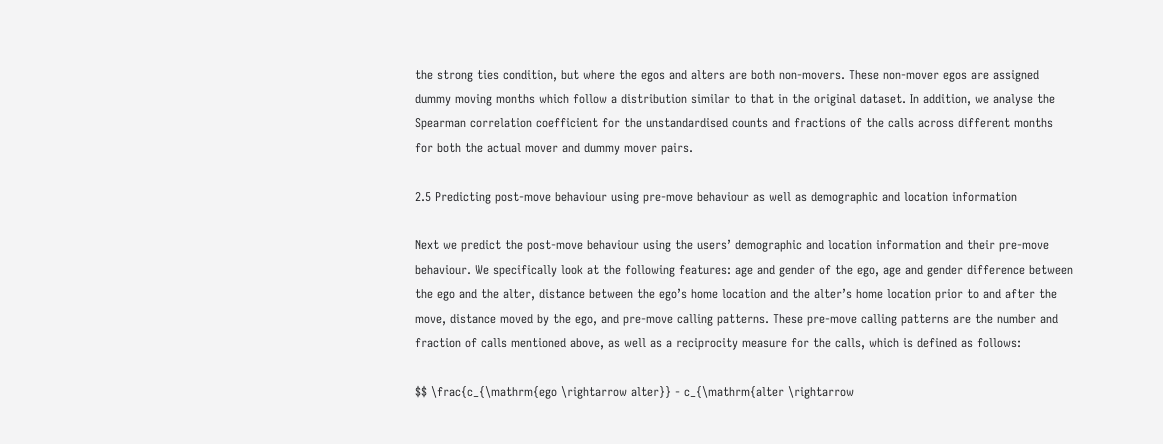the strong ties condition, but where the egos and alters are both non-movers. These non-mover egos are assigned dummy moving months which follow a distribution similar to that in the original dataset. In addition, we analyse the Spearman correlation coefficient for the unstandardised counts and fractions of the calls across different months for both the actual mover and dummy mover pairs.

2.5 Predicting post-move behaviour using pre-move behaviour as well as demographic and location information

Next we predict the post-move behaviour using the users’ demographic and location information and their pre-move behaviour. We specifically look at the following features: age and gender of the ego, age and gender difference between the ego and the alter, distance between the ego’s home location and the alter’s home location prior to and after the move, distance moved by the ego, and pre-move calling patterns. These pre-move calling patterns are the number and fraction of calls mentioned above, as well as a reciprocity measure for the calls, which is defined as follows:

$$ \frac{c_{\mathrm{ego \rightarrow alter}} - c_{\mathrm{alter \rightarrow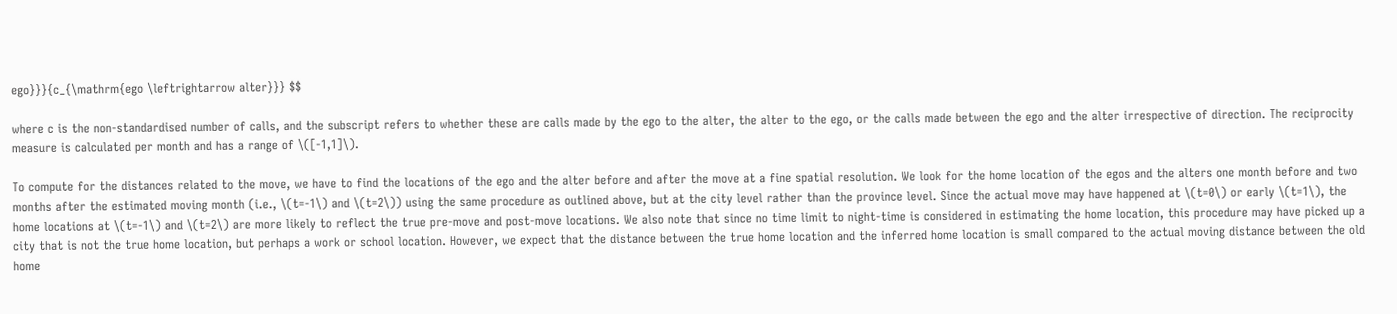ego}}}{c_{\mathrm{ego \leftrightarrow alter}}} $$

where c is the non-standardised number of calls, and the subscript refers to whether these are calls made by the ego to the alter, the alter to the ego, or the calls made between the ego and the alter irrespective of direction. The reciprocity measure is calculated per month and has a range of \([-1,1]\).

To compute for the distances related to the move, we have to find the locations of the ego and the alter before and after the move at a fine spatial resolution. We look for the home location of the egos and the alters one month before and two months after the estimated moving month (i.e., \(t=-1\) and \(t=2\)) using the same procedure as outlined above, but at the city level rather than the province level. Since the actual move may have happened at \(t=0\) or early \(t=1\), the home locations at \(t=-1\) and \(t=2\) are more likely to reflect the true pre-move and post-move locations. We also note that since no time limit to night-time is considered in estimating the home location, this procedure may have picked up a city that is not the true home location, but perhaps a work or school location. However, we expect that the distance between the true home location and the inferred home location is small compared to the actual moving distance between the old home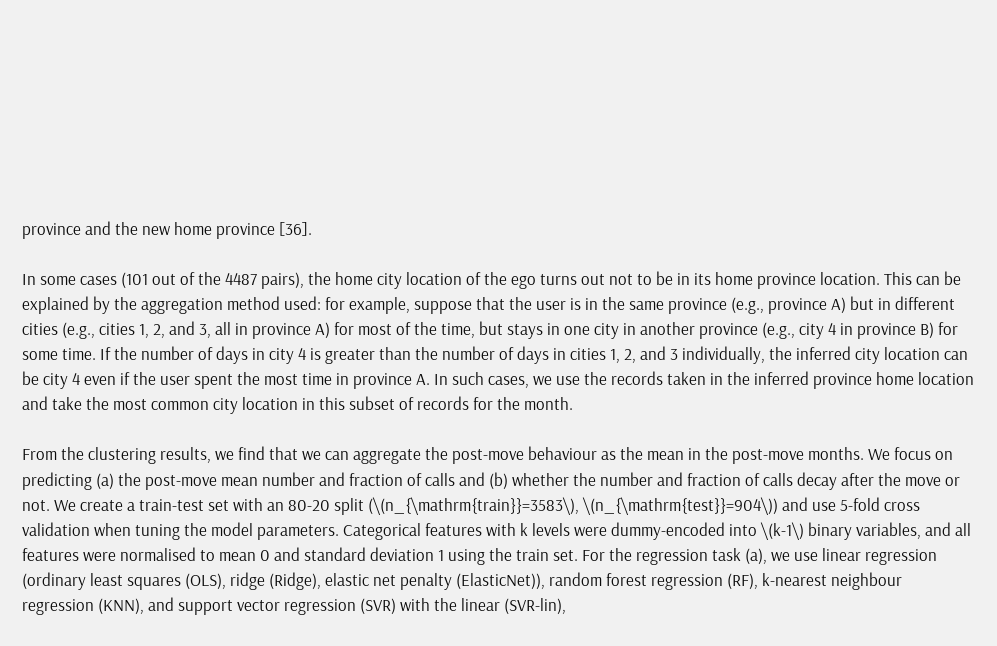province and the new home province [36].

In some cases (101 out of the 4487 pairs), the home city location of the ego turns out not to be in its home province location. This can be explained by the aggregation method used: for example, suppose that the user is in the same province (e.g., province A) but in different cities (e.g., cities 1, 2, and 3, all in province A) for most of the time, but stays in one city in another province (e.g., city 4 in province B) for some time. If the number of days in city 4 is greater than the number of days in cities 1, 2, and 3 individually, the inferred city location can be city 4 even if the user spent the most time in province A. In such cases, we use the records taken in the inferred province home location and take the most common city location in this subset of records for the month.

From the clustering results, we find that we can aggregate the post-move behaviour as the mean in the post-move months. We focus on predicting (a) the post-move mean number and fraction of calls and (b) whether the number and fraction of calls decay after the move or not. We create a train-test set with an 80-20 split (\(n_{\mathrm{train}}=3583\), \(n_{\mathrm{test}}=904\)) and use 5-fold cross validation when tuning the model parameters. Categorical features with k levels were dummy-encoded into \(k-1\) binary variables, and all features were normalised to mean 0 and standard deviation 1 using the train set. For the regression task (a), we use linear regression (ordinary least squares (OLS), ridge (Ridge), elastic net penalty (ElasticNet)), random forest regression (RF), k-nearest neighbour regression (KNN), and support vector regression (SVR) with the linear (SVR-lin),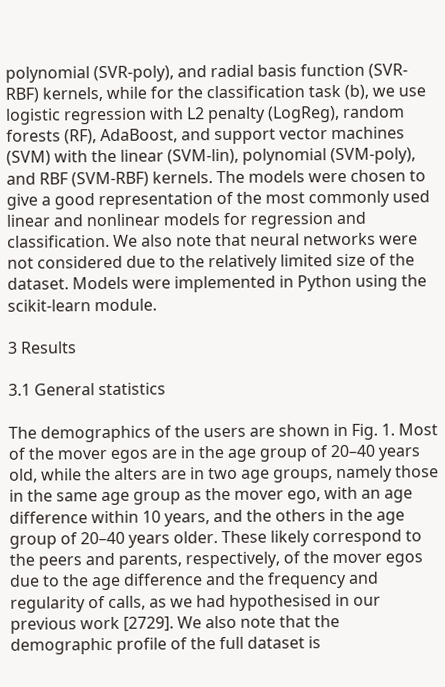polynomial (SVR-poly), and radial basis function (SVR-RBF) kernels, while for the classification task (b), we use logistic regression with L2 penalty (LogReg), random forests (RF), AdaBoost, and support vector machines (SVM) with the linear (SVM-lin), polynomial (SVM-poly), and RBF (SVM-RBF) kernels. The models were chosen to give a good representation of the most commonly used linear and nonlinear models for regression and classification. We also note that neural networks were not considered due to the relatively limited size of the dataset. Models were implemented in Python using the scikit-learn module.

3 Results

3.1 General statistics

The demographics of the users are shown in Fig. 1. Most of the mover egos are in the age group of 20–40 years old, while the alters are in two age groups, namely those in the same age group as the mover ego, with an age difference within 10 years, and the others in the age group of 20–40 years older. These likely correspond to the peers and parents, respectively, of the mover egos due to the age difference and the frequency and regularity of calls, as we had hypothesised in our previous work [2729]. We also note that the demographic profile of the full dataset is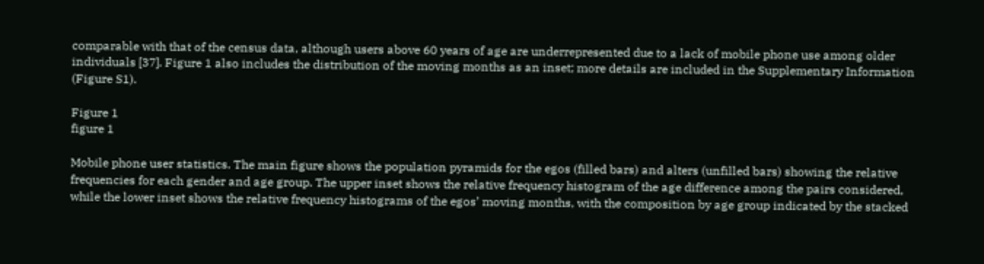comparable with that of the census data, although users above 60 years of age are underrepresented due to a lack of mobile phone use among older individuals [37]. Figure 1 also includes the distribution of the moving months as an inset; more details are included in the Supplementary Information (Figure S1).

Figure 1
figure 1

Mobile phone user statistics. The main figure shows the population pyramids for the egos (filled bars) and alters (unfilled bars) showing the relative frequencies for each gender and age group. The upper inset shows the relative frequency histogram of the age difference among the pairs considered, while the lower inset shows the relative frequency histograms of the egos’ moving months, with the composition by age group indicated by the stacked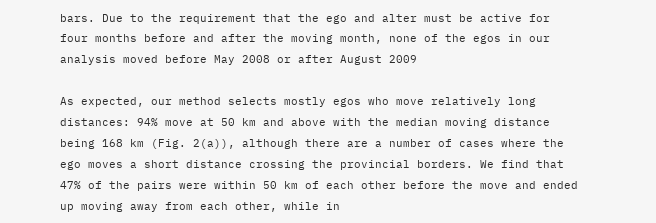bars. Due to the requirement that the ego and alter must be active for four months before and after the moving month, none of the egos in our analysis moved before May 2008 or after August 2009

As expected, our method selects mostly egos who move relatively long distances: 94% move at 50 km and above with the median moving distance being 168 km (Fig. 2(a)), although there are a number of cases where the ego moves a short distance crossing the provincial borders. We find that 47% of the pairs were within 50 km of each other before the move and ended up moving away from each other, while in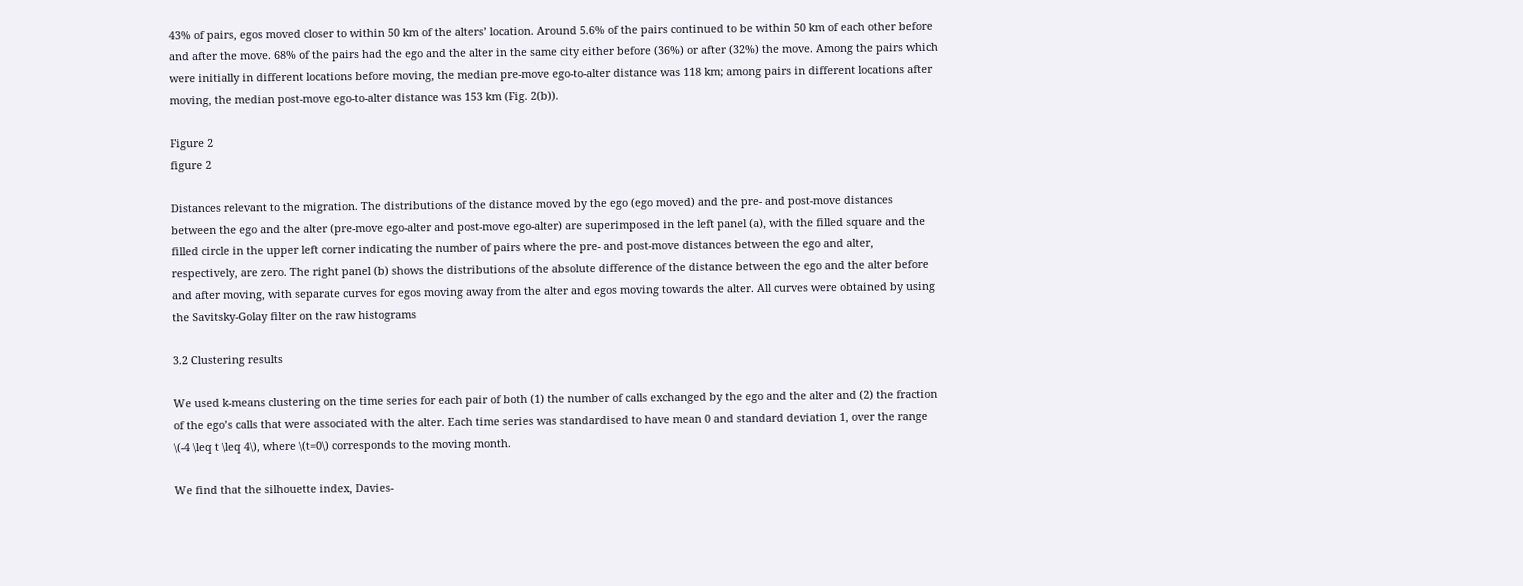43% of pairs, egos moved closer to within 50 km of the alters’ location. Around 5.6% of the pairs continued to be within 50 km of each other before and after the move. 68% of the pairs had the ego and the alter in the same city either before (36%) or after (32%) the move. Among the pairs which were initially in different locations before moving, the median pre-move ego-to-alter distance was 118 km; among pairs in different locations after moving, the median post-move ego-to-alter distance was 153 km (Fig. 2(b)).

Figure 2
figure 2

Distances relevant to the migration. The distributions of the distance moved by the ego (ego moved) and the pre- and post-move distances between the ego and the alter (pre-move ego-alter and post-move ego-alter) are superimposed in the left panel (a), with the filled square and the filled circle in the upper left corner indicating the number of pairs where the pre- and post-move distances between the ego and alter, respectively, are zero. The right panel (b) shows the distributions of the absolute difference of the distance between the ego and the alter before and after moving, with separate curves for egos moving away from the alter and egos moving towards the alter. All curves were obtained by using the Savitsky-Golay filter on the raw histograms

3.2 Clustering results

We used k-means clustering on the time series for each pair of both (1) the number of calls exchanged by the ego and the alter and (2) the fraction of the ego’s calls that were associated with the alter. Each time series was standardised to have mean 0 and standard deviation 1, over the range \(-4 \leq t \leq 4\), where \(t=0\) corresponds to the moving month.

We find that the silhouette index, Davies-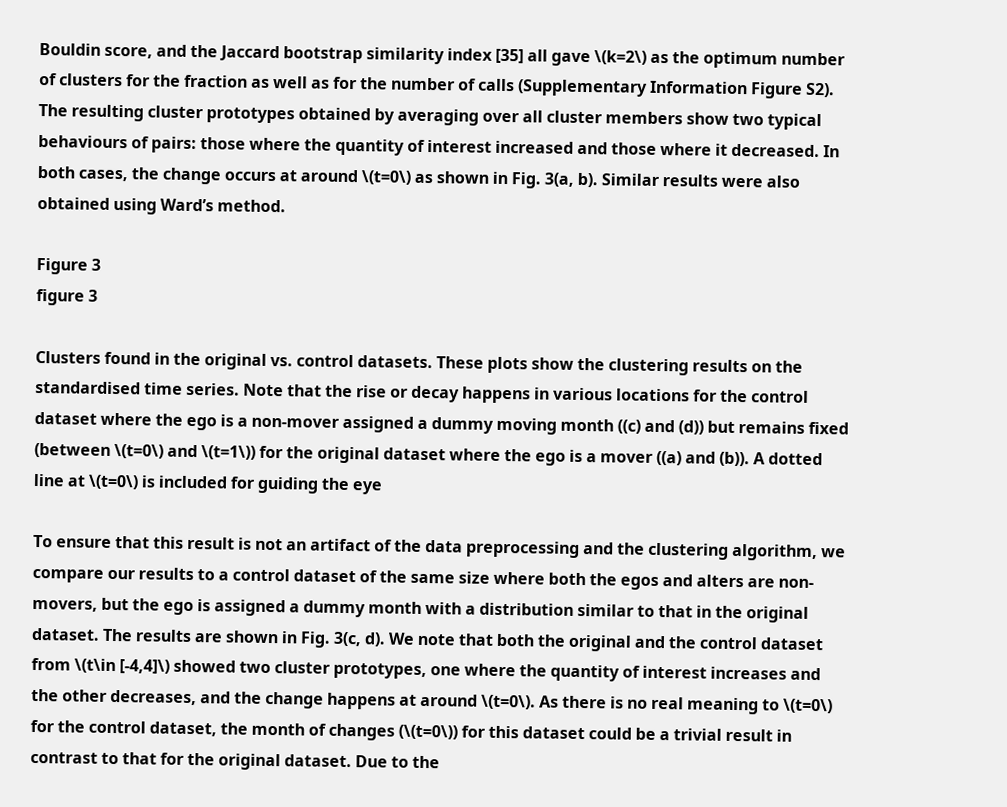Bouldin score, and the Jaccard bootstrap similarity index [35] all gave \(k=2\) as the optimum number of clusters for the fraction as well as for the number of calls (Supplementary Information Figure S2). The resulting cluster prototypes obtained by averaging over all cluster members show two typical behaviours of pairs: those where the quantity of interest increased and those where it decreased. In both cases, the change occurs at around \(t=0\) as shown in Fig. 3(a, b). Similar results were also obtained using Ward’s method.

Figure 3
figure 3

Clusters found in the original vs. control datasets. These plots show the clustering results on the standardised time series. Note that the rise or decay happens in various locations for the control dataset where the ego is a non-mover assigned a dummy moving month ((c) and (d)) but remains fixed (between \(t=0\) and \(t=1\)) for the original dataset where the ego is a mover ((a) and (b)). A dotted line at \(t=0\) is included for guiding the eye

To ensure that this result is not an artifact of the data preprocessing and the clustering algorithm, we compare our results to a control dataset of the same size where both the egos and alters are non-movers, but the ego is assigned a dummy month with a distribution similar to that in the original dataset. The results are shown in Fig. 3(c, d). We note that both the original and the control dataset from \(t\in [-4,4]\) showed two cluster prototypes, one where the quantity of interest increases and the other decreases, and the change happens at around \(t=0\). As there is no real meaning to \(t=0\) for the control dataset, the month of changes (\(t=0\)) for this dataset could be a trivial result in contrast to that for the original dataset. Due to the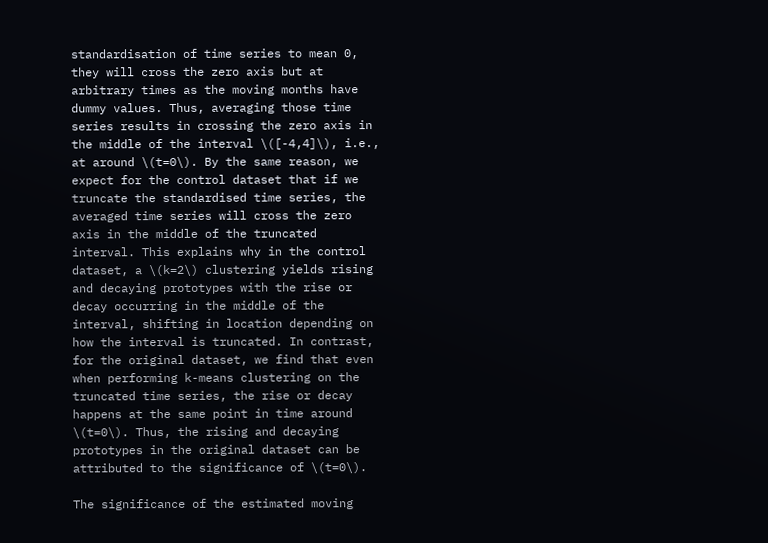standardisation of time series to mean 0, they will cross the zero axis but at arbitrary times as the moving months have dummy values. Thus, averaging those time series results in crossing the zero axis in the middle of the interval \([-4,4]\), i.e., at around \(t=0\). By the same reason, we expect for the control dataset that if we truncate the standardised time series, the averaged time series will cross the zero axis in the middle of the truncated interval. This explains why in the control dataset, a \(k=2\) clustering yields rising and decaying prototypes with the rise or decay occurring in the middle of the interval, shifting in location depending on how the interval is truncated. In contrast, for the original dataset, we find that even when performing k-means clustering on the truncated time series, the rise or decay happens at the same point in time around \(t=0\). Thus, the rising and decaying prototypes in the original dataset can be attributed to the significance of \(t=0\).

The significance of the estimated moving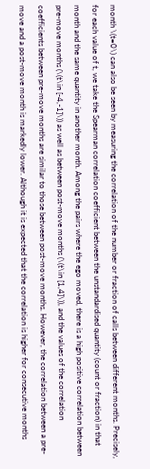month \(t=0\) can also be seen by measuring the correlation of the number or fraction of calls between different months. Precisely, for each value of t, we take the Spearman correlation coefficient between the unstandardised quantity (count or fraction) in that month and the same quantity in another month. Among the pairs where the ego moved, there is a high positive correlation between pre-move months (\(t\in [-4,-1]\)) as well as between post-move months (\(t\in [1,4]\)), and the values of the correlation coefficients between pre-move months are similar to those between post-move months. However, the correlation between a pre-move and a post-move month is markedly lower. Although it is expected that the correlation is higher for consecutive months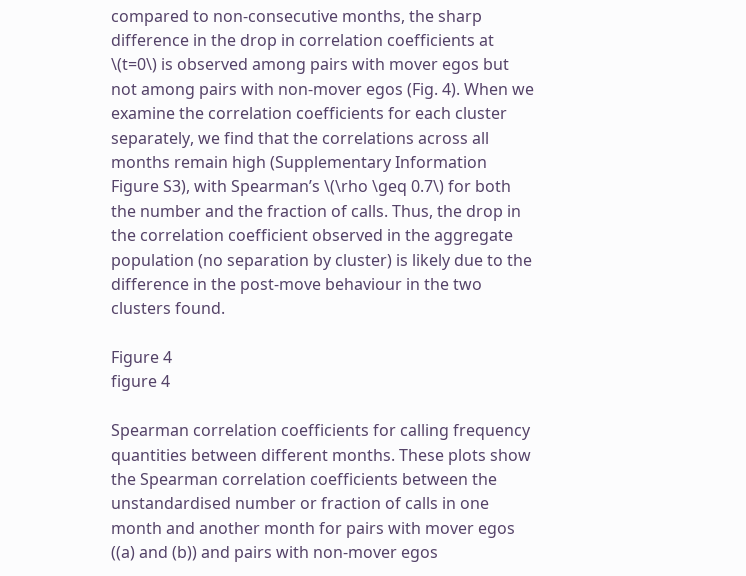compared to non-consecutive months, the sharp difference in the drop in correlation coefficients at \(t=0\) is observed among pairs with mover egos but not among pairs with non-mover egos (Fig. 4). When we examine the correlation coefficients for each cluster separately, we find that the correlations across all months remain high (Supplementary Information Figure S3), with Spearman’s \(\rho \geq 0.7\) for both the number and the fraction of calls. Thus, the drop in the correlation coefficient observed in the aggregate population (no separation by cluster) is likely due to the difference in the post-move behaviour in the two clusters found.

Figure 4
figure 4

Spearman correlation coefficients for calling frequency quantities between different months. These plots show the Spearman correlation coefficients between the unstandardised number or fraction of calls in one month and another month for pairs with mover egos ((a) and (b)) and pairs with non-mover egos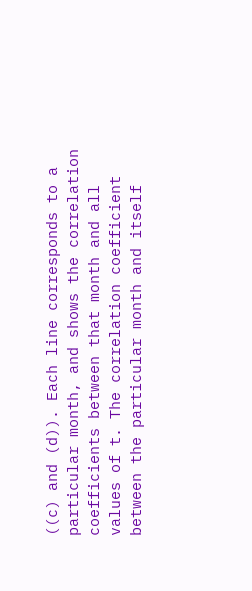((c) and (d)). Each line corresponds to a particular month, and shows the correlation coefficients between that month and all values of t. The correlation coefficient between the particular month and itself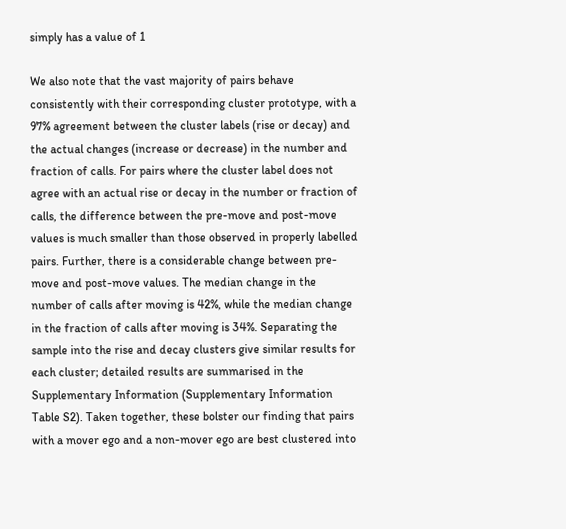simply has a value of 1

We also note that the vast majority of pairs behave consistently with their corresponding cluster prototype, with a 97% agreement between the cluster labels (rise or decay) and the actual changes (increase or decrease) in the number and fraction of calls. For pairs where the cluster label does not agree with an actual rise or decay in the number or fraction of calls, the difference between the pre-move and post-move values is much smaller than those observed in properly labelled pairs. Further, there is a considerable change between pre-move and post-move values. The median change in the number of calls after moving is 42%, while the median change in the fraction of calls after moving is 34%. Separating the sample into the rise and decay clusters give similar results for each cluster; detailed results are summarised in the Supplementary Information (Supplementary Information Table S2). Taken together, these bolster our finding that pairs with a mover ego and a non-mover ego are best clustered into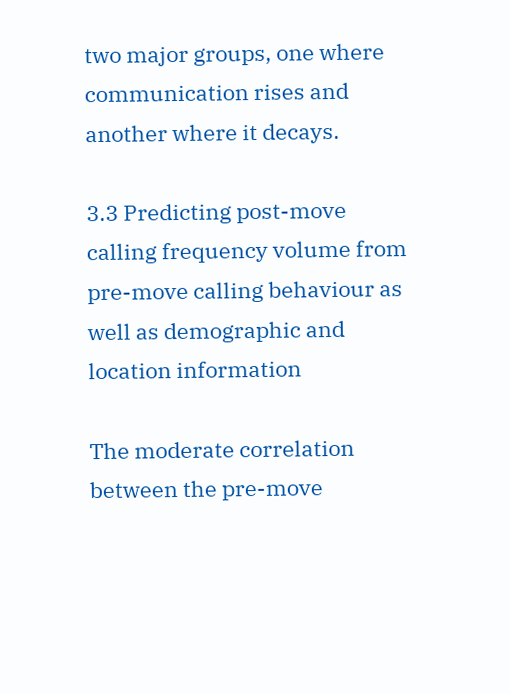two major groups, one where communication rises and another where it decays.

3.3 Predicting post-move calling frequency volume from pre-move calling behaviour as well as demographic and location information

The moderate correlation between the pre-move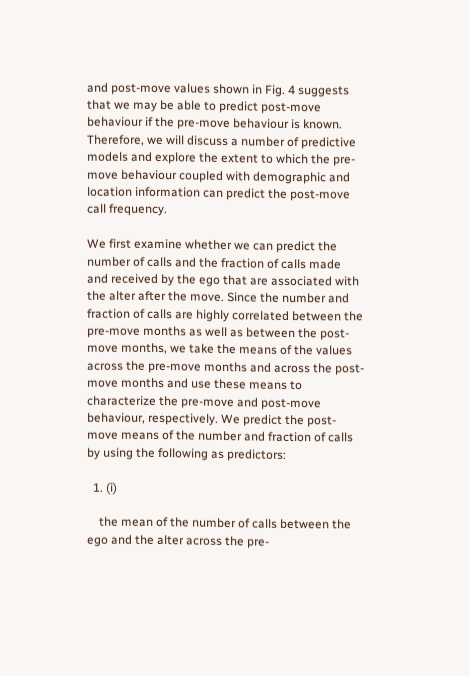and post-move values shown in Fig. 4 suggests that we may be able to predict post-move behaviour if the pre-move behaviour is known. Therefore, we will discuss a number of predictive models and explore the extent to which the pre-move behaviour coupled with demographic and location information can predict the post-move call frequency.

We first examine whether we can predict the number of calls and the fraction of calls made and received by the ego that are associated with the alter after the move. Since the number and fraction of calls are highly correlated between the pre-move months as well as between the post-move months, we take the means of the values across the pre-move months and across the post-move months and use these means to characterize the pre-move and post-move behaviour, respectively. We predict the post-move means of the number and fraction of calls by using the following as predictors:

  1. (i)

    the mean of the number of calls between the ego and the alter across the pre-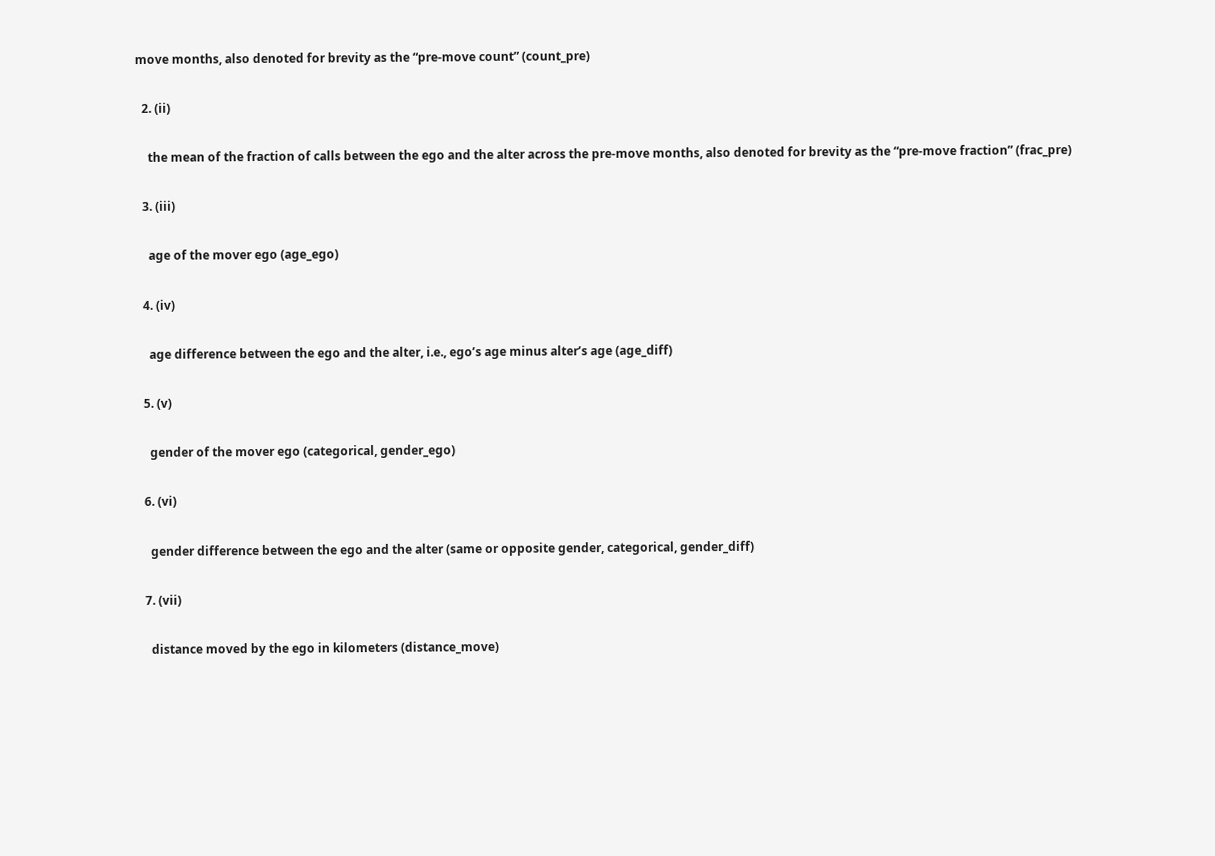move months, also denoted for brevity as the “pre-move count” (count_pre)

  2. (ii)

    the mean of the fraction of calls between the ego and the alter across the pre-move months, also denoted for brevity as the “pre-move fraction” (frac_pre)

  3. (iii)

    age of the mover ego (age_ego)

  4. (iv)

    age difference between the ego and the alter, i.e., ego’s age minus alter’s age (age_diff)

  5. (v)

    gender of the mover ego (categorical, gender_ego)

  6. (vi)

    gender difference between the ego and the alter (same or opposite gender, categorical, gender_diff)

  7. (vii)

    distance moved by the ego in kilometers (distance_move)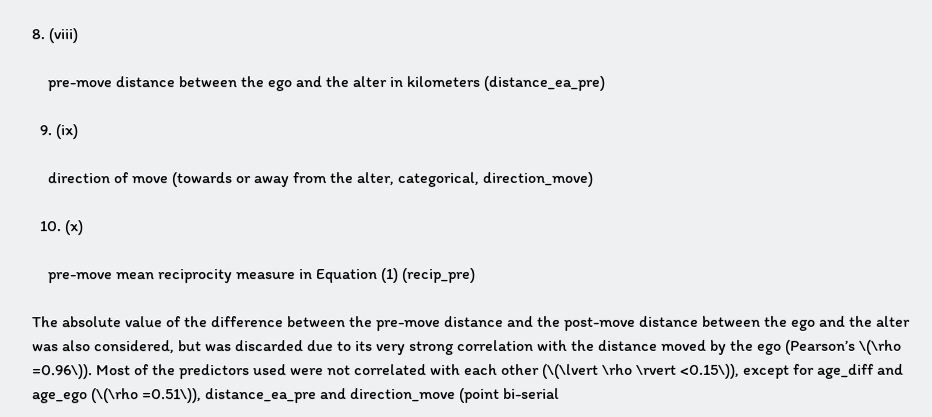8. (viii)

    pre-move distance between the ego and the alter in kilometers (distance_ea_pre)

  9. (ix)

    direction of move (towards or away from the alter, categorical, direction_move)

  10. (x)

    pre-move mean reciprocity measure in Equation (1) (recip_pre)

The absolute value of the difference between the pre-move distance and the post-move distance between the ego and the alter was also considered, but was discarded due to its very strong correlation with the distance moved by the ego (Pearson’s \(\rho =0.96\)). Most of the predictors used were not correlated with each other (\(\lvert \rho \rvert <0.15\)), except for age_diff and age_ego (\(\rho =0.51\)), distance_ea_pre and direction_move (point bi-serial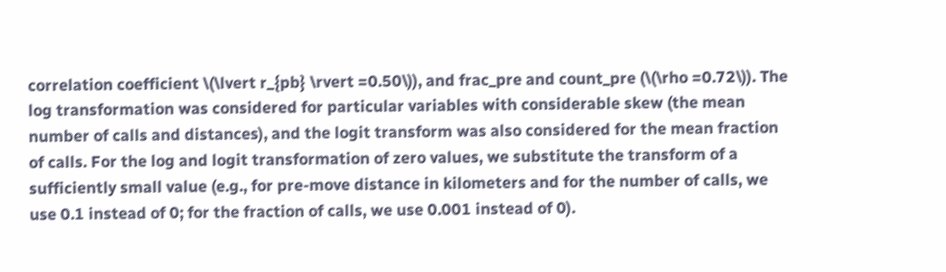correlation coefficient \(\lvert r_{pb} \rvert =0.50\)), and frac_pre and count_pre (\(\rho =0.72\)). The log transformation was considered for particular variables with considerable skew (the mean number of calls and distances), and the logit transform was also considered for the mean fraction of calls. For the log and logit transformation of zero values, we substitute the transform of a sufficiently small value (e.g., for pre-move distance in kilometers and for the number of calls, we use 0.1 instead of 0; for the fraction of calls, we use 0.001 instead of 0).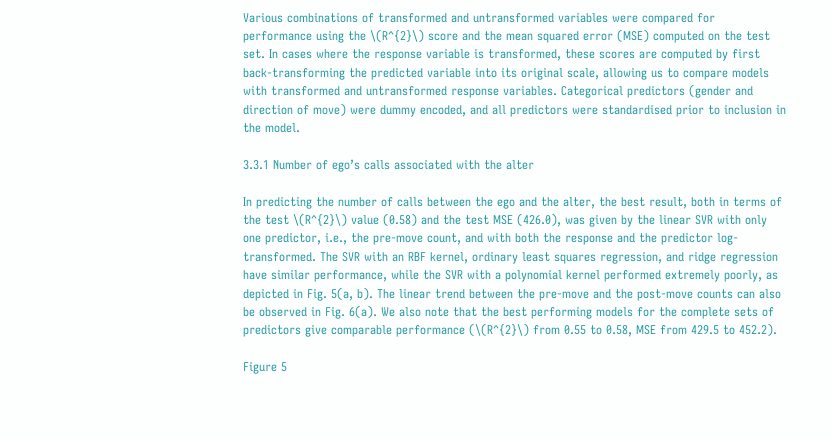Various combinations of transformed and untransformed variables were compared for performance using the \(R^{2}\) score and the mean squared error (MSE) computed on the test set. In cases where the response variable is transformed, these scores are computed by first back-transforming the predicted variable into its original scale, allowing us to compare models with transformed and untransformed response variables. Categorical predictors (gender and direction of move) were dummy encoded, and all predictors were standardised prior to inclusion in the model.

3.3.1 Number of ego’s calls associated with the alter

In predicting the number of calls between the ego and the alter, the best result, both in terms of the test \(R^{2}\) value (0.58) and the test MSE (426.0), was given by the linear SVR with only one predictor, i.e., the pre-move count, and with both the response and the predictor log-transformed. The SVR with an RBF kernel, ordinary least squares regression, and ridge regression have similar performance, while the SVR with a polynomial kernel performed extremely poorly, as depicted in Fig. 5(a, b). The linear trend between the pre-move and the post-move counts can also be observed in Fig. 6(a). We also note that the best performing models for the complete sets of predictors give comparable performance (\(R^{2}\) from 0.55 to 0.58, MSE from 429.5 to 452.2).

Figure 5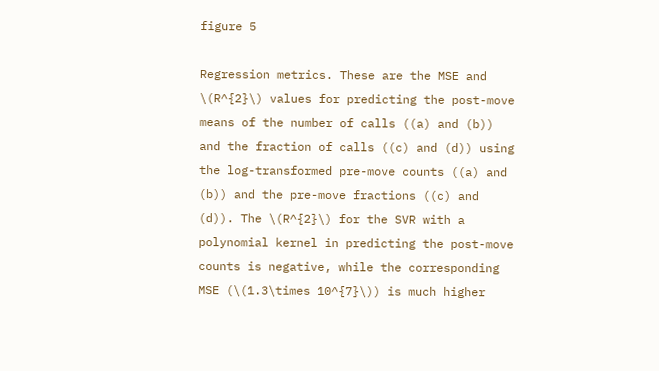figure 5

Regression metrics. These are the MSE and \(R^{2}\) values for predicting the post-move means of the number of calls ((a) and (b)) and the fraction of calls ((c) and (d)) using the log-transformed pre-move counts ((a) and (b)) and the pre-move fractions ((c) and (d)). The \(R^{2}\) for the SVR with a polynomial kernel in predicting the post-move counts is negative, while the corresponding MSE (\(1.3\times 10^{7}\)) is much higher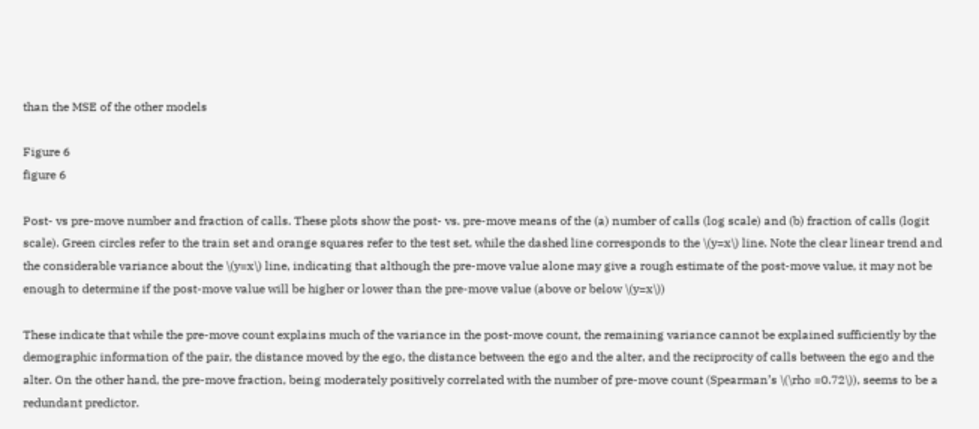than the MSE of the other models

Figure 6
figure 6

Post- vs pre-move number and fraction of calls. These plots show the post- vs. pre-move means of the (a) number of calls (log scale) and (b) fraction of calls (logit scale). Green circles refer to the train set and orange squares refer to the test set, while the dashed line corresponds to the \(y=x\) line. Note the clear linear trend and the considerable variance about the \(y=x\) line, indicating that although the pre-move value alone may give a rough estimate of the post-move value, it may not be enough to determine if the post-move value will be higher or lower than the pre-move value (above or below \(y=x\))

These indicate that while the pre-move count explains much of the variance in the post-move count, the remaining variance cannot be explained sufficiently by the demographic information of the pair, the distance moved by the ego, the distance between the ego and the alter, and the reciprocity of calls between the ego and the alter. On the other hand, the pre-move fraction, being moderately positively correlated with the number of pre-move count (Spearman’s \(\rho =0.72\)), seems to be a redundant predictor.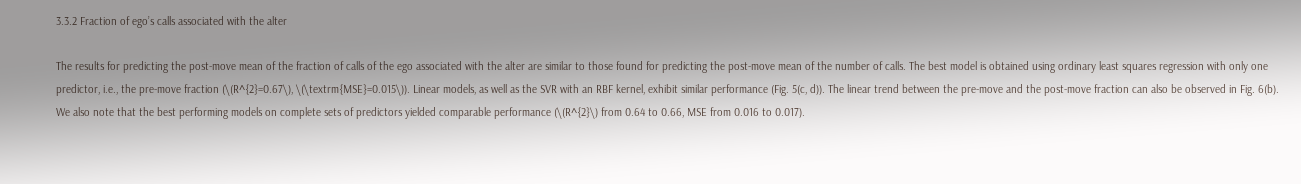3.3.2 Fraction of ego’s calls associated with the alter

The results for predicting the post-move mean of the fraction of calls of the ego associated with the alter are similar to those found for predicting the post-move mean of the number of calls. The best model is obtained using ordinary least squares regression with only one predictor, i.e., the pre-move fraction (\(R^{2}=0.67\), \(\textrm{MSE}=0.015\)). Linear models, as well as the SVR with an RBF kernel, exhibit similar performance (Fig. 5(c, d)). The linear trend between the pre-move and the post-move fraction can also be observed in Fig. 6(b). We also note that the best performing models on complete sets of predictors yielded comparable performance (\(R^{2}\) from 0.64 to 0.66, MSE from 0.016 to 0.017).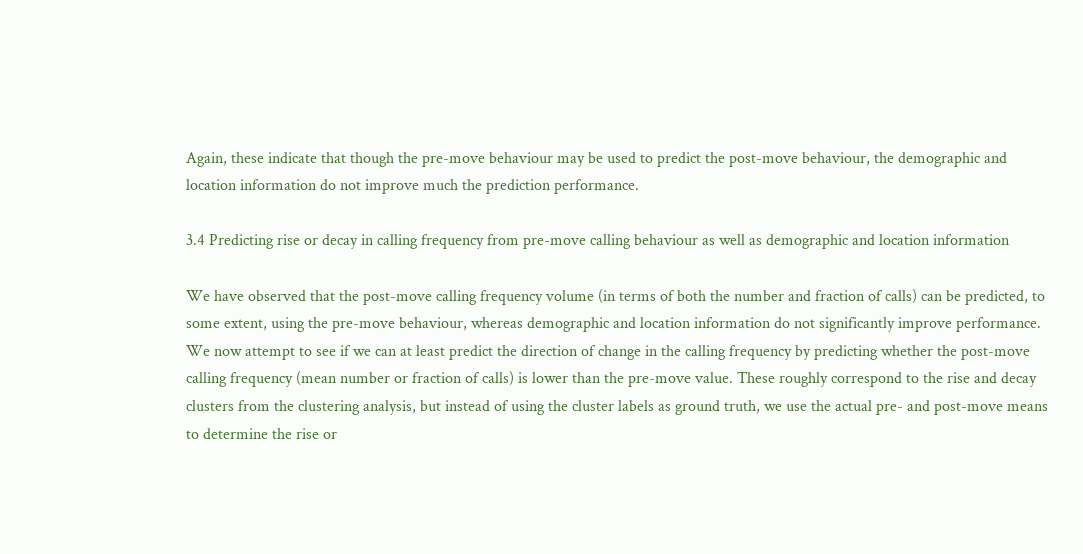Again, these indicate that though the pre-move behaviour may be used to predict the post-move behaviour, the demographic and location information do not improve much the prediction performance.

3.4 Predicting rise or decay in calling frequency from pre-move calling behaviour as well as demographic and location information

We have observed that the post-move calling frequency volume (in terms of both the number and fraction of calls) can be predicted, to some extent, using the pre-move behaviour, whereas demographic and location information do not significantly improve performance. We now attempt to see if we can at least predict the direction of change in the calling frequency by predicting whether the post-move calling frequency (mean number or fraction of calls) is lower than the pre-move value. These roughly correspond to the rise and decay clusters from the clustering analysis, but instead of using the cluster labels as ground truth, we use the actual pre- and post-move means to determine the rise or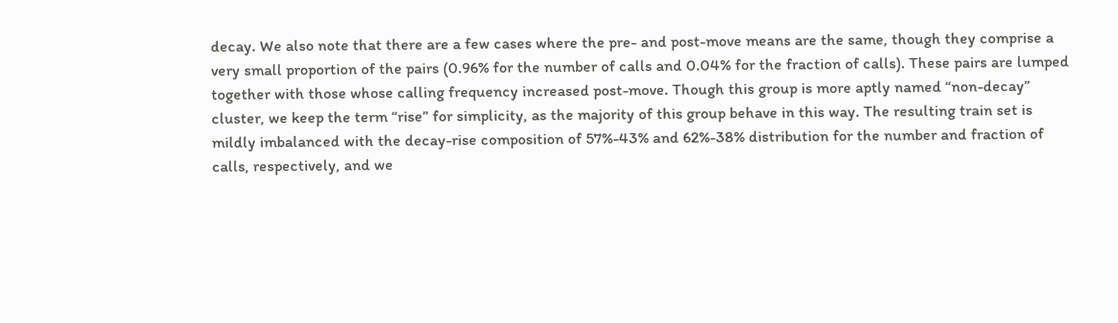decay. We also note that there are a few cases where the pre- and post-move means are the same, though they comprise a very small proportion of the pairs (0.96% for the number of calls and 0.04% for the fraction of calls). These pairs are lumped together with those whose calling frequency increased post-move. Though this group is more aptly named “non-decay” cluster, we keep the term “rise” for simplicity, as the majority of this group behave in this way. The resulting train set is mildly imbalanced with the decay-rise composition of 57%-43% and 62%-38% distribution for the number and fraction of calls, respectively, and we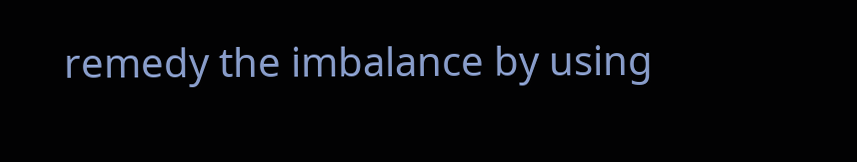remedy the imbalance by using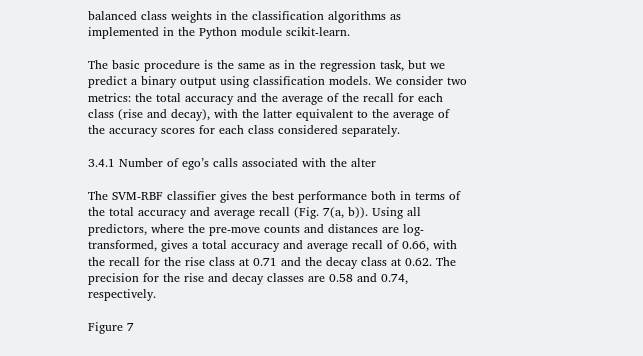balanced class weights in the classification algorithms as implemented in the Python module scikit-learn.

The basic procedure is the same as in the regression task, but we predict a binary output using classification models. We consider two metrics: the total accuracy and the average of the recall for each class (rise and decay), with the latter equivalent to the average of the accuracy scores for each class considered separately.

3.4.1 Number of ego’s calls associated with the alter

The SVM-RBF classifier gives the best performance both in terms of the total accuracy and average recall (Fig. 7(a, b)). Using all predictors, where the pre-move counts and distances are log-transformed, gives a total accuracy and average recall of 0.66, with the recall for the rise class at 0.71 and the decay class at 0.62. The precision for the rise and decay classes are 0.58 and 0.74, respectively.

Figure 7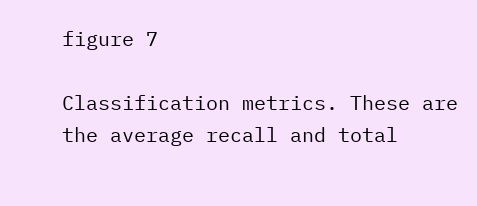figure 7

Classification metrics. These are the average recall and total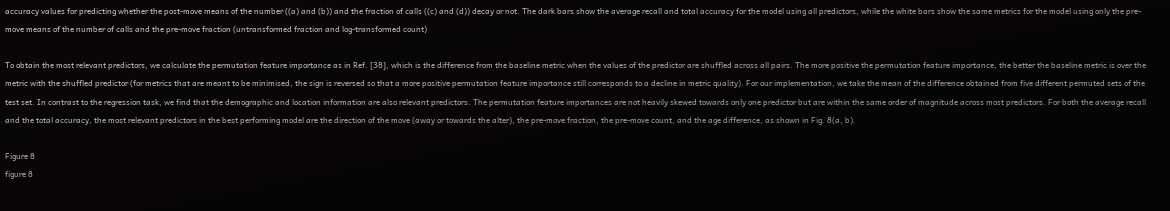accuracy values for predicting whether the post-move means of the number ((a) and (b)) and the fraction of calls ((c) and (d)) decay or not. The dark bars show the average recall and total accuracy for the model using all predictors, while the white bars show the same metrics for the model using only the pre-move means of the number of calls and the pre-move fraction (untransformed fraction and log-transformed count)

To obtain the most relevant predictors, we calculate the permutation feature importance as in Ref. [38], which is the difference from the baseline metric when the values of the predictor are shuffled across all pairs. The more positive the permutation feature importance, the better the baseline metric is over the metric with the shuffled predictor (for metrics that are meant to be minimised, the sign is reversed so that a more positive permutation feature importance still corresponds to a decline in metric quality). For our implementation, we take the mean of the difference obtained from five different permuted sets of the test set. In contrast to the regression task, we find that the demographic and location information are also relevant predictors. The permutation feature importances are not heavily skewed towards only one predictor but are within the same order of magnitude across most predictors. For both the average recall and the total accuracy, the most relevant predictors in the best performing model are the direction of the move (away or towards the alter), the pre-move fraction, the pre-move count, and the age difference, as shown in Fig. 8(a, b).

Figure 8
figure 8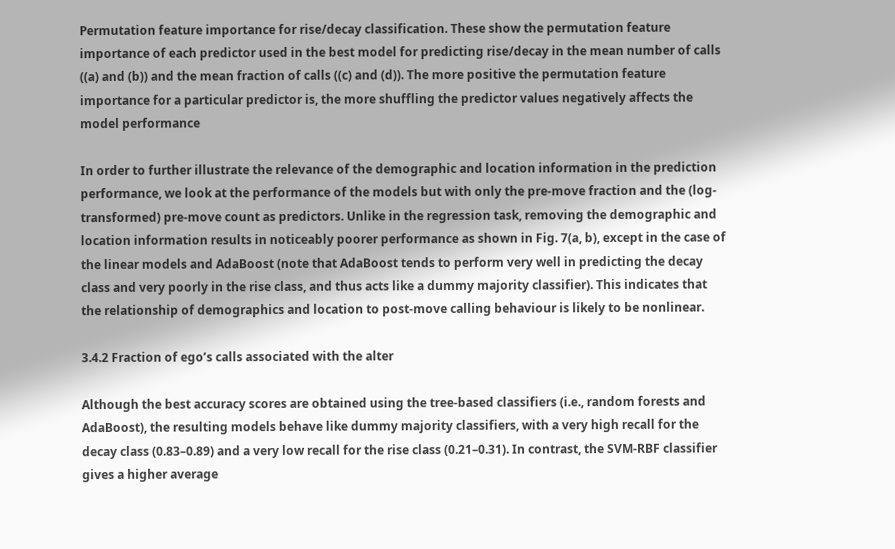Permutation feature importance for rise/decay classification. These show the permutation feature importance of each predictor used in the best model for predicting rise/decay in the mean number of calls ((a) and (b)) and the mean fraction of calls ((c) and (d)). The more positive the permutation feature importance for a particular predictor is, the more shuffling the predictor values negatively affects the model performance

In order to further illustrate the relevance of the demographic and location information in the prediction performance, we look at the performance of the models but with only the pre-move fraction and the (log-transformed) pre-move count as predictors. Unlike in the regression task, removing the demographic and location information results in noticeably poorer performance as shown in Fig. 7(a, b), except in the case of the linear models and AdaBoost (note that AdaBoost tends to perform very well in predicting the decay class and very poorly in the rise class, and thus acts like a dummy majority classifier). This indicates that the relationship of demographics and location to post-move calling behaviour is likely to be nonlinear.

3.4.2 Fraction of ego’s calls associated with the alter

Although the best accuracy scores are obtained using the tree-based classifiers (i.e., random forests and AdaBoost), the resulting models behave like dummy majority classifiers, with a very high recall for the decay class (0.83–0.89) and a very low recall for the rise class (0.21–0.31). In contrast, the SVM-RBF classifier gives a higher average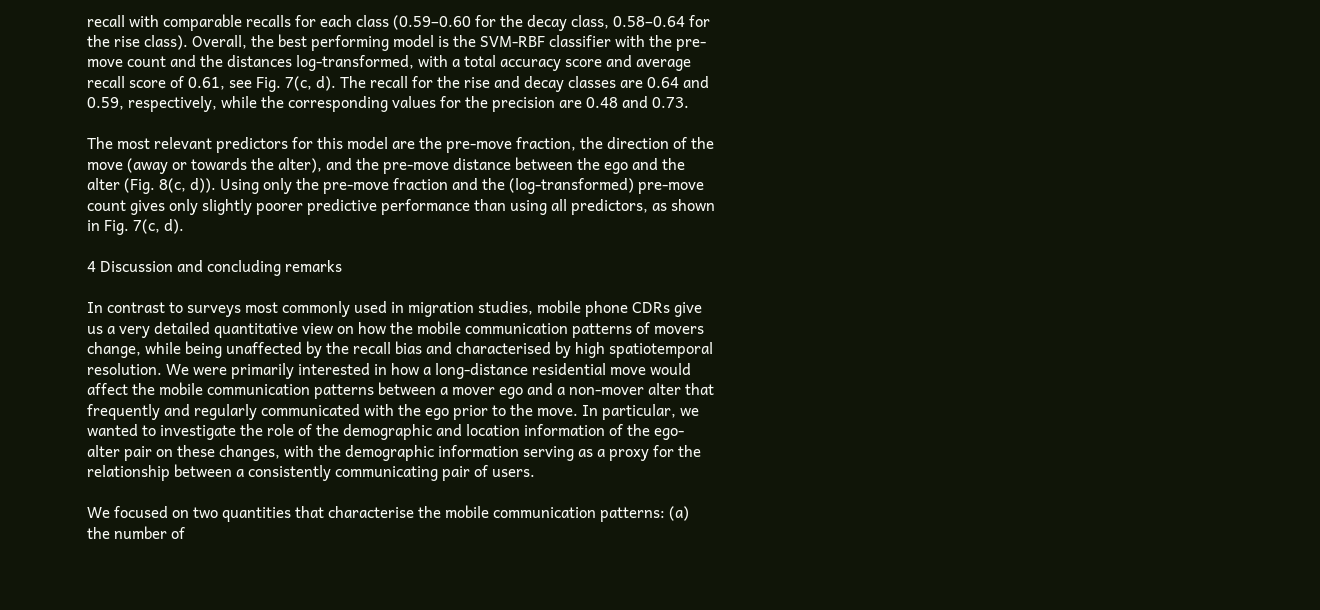recall with comparable recalls for each class (0.59–0.60 for the decay class, 0.58–0.64 for the rise class). Overall, the best performing model is the SVM-RBF classifier with the pre-move count and the distances log-transformed, with a total accuracy score and average recall score of 0.61, see Fig. 7(c, d). The recall for the rise and decay classes are 0.64 and 0.59, respectively, while the corresponding values for the precision are 0.48 and 0.73.

The most relevant predictors for this model are the pre-move fraction, the direction of the move (away or towards the alter), and the pre-move distance between the ego and the alter (Fig. 8(c, d)). Using only the pre-move fraction and the (log-transformed) pre-move count gives only slightly poorer predictive performance than using all predictors, as shown in Fig. 7(c, d).

4 Discussion and concluding remarks

In contrast to surveys most commonly used in migration studies, mobile phone CDRs give us a very detailed quantitative view on how the mobile communication patterns of movers change, while being unaffected by the recall bias and characterised by high spatiotemporal resolution. We were primarily interested in how a long-distance residential move would affect the mobile communication patterns between a mover ego and a non-mover alter that frequently and regularly communicated with the ego prior to the move. In particular, we wanted to investigate the role of the demographic and location information of the ego-alter pair on these changes, with the demographic information serving as a proxy for the relationship between a consistently communicating pair of users.

We focused on two quantities that characterise the mobile communication patterns: (a) the number of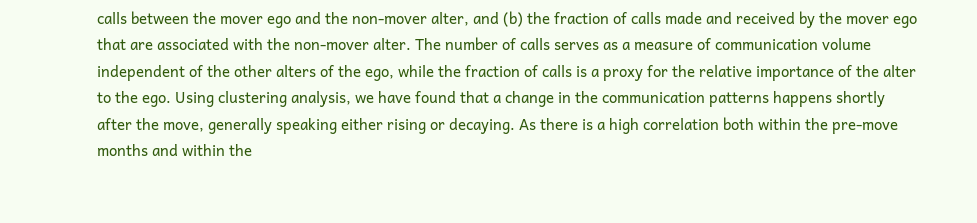calls between the mover ego and the non-mover alter, and (b) the fraction of calls made and received by the mover ego that are associated with the non-mover alter. The number of calls serves as a measure of communication volume independent of the other alters of the ego, while the fraction of calls is a proxy for the relative importance of the alter to the ego. Using clustering analysis, we have found that a change in the communication patterns happens shortly after the move, generally speaking either rising or decaying. As there is a high correlation both within the pre-move months and within the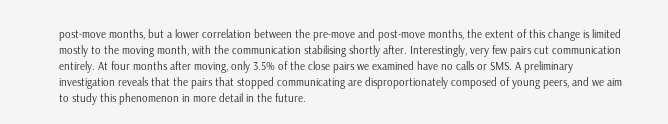post-move months, but a lower correlation between the pre-move and post-move months, the extent of this change is limited mostly to the moving month, with the communication stabilising shortly after. Interestingly, very few pairs cut communication entirely. At four months after moving, only 3.5% of the close pairs we examined have no calls or SMS. A preliminary investigation reveals that the pairs that stopped communicating are disproportionately composed of young peers, and we aim to study this phenomenon in more detail in the future.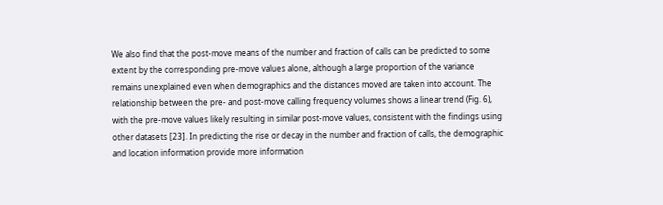We also find that the post-move means of the number and fraction of calls can be predicted to some extent by the corresponding pre-move values alone, although a large proportion of the variance remains unexplained even when demographics and the distances moved are taken into account. The relationship between the pre- and post-move calling frequency volumes shows a linear trend (Fig. 6), with the pre-move values likely resulting in similar post-move values, consistent with the findings using other datasets [23]. In predicting the rise or decay in the number and fraction of calls, the demographic and location information provide more information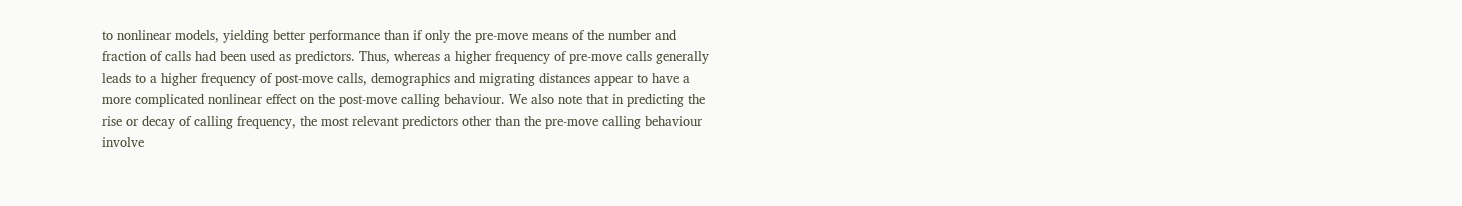to nonlinear models, yielding better performance than if only the pre-move means of the number and fraction of calls had been used as predictors. Thus, whereas a higher frequency of pre-move calls generally leads to a higher frequency of post-move calls, demographics and migrating distances appear to have a more complicated nonlinear effect on the post-move calling behaviour. We also note that in predicting the rise or decay of calling frequency, the most relevant predictors other than the pre-move calling behaviour involve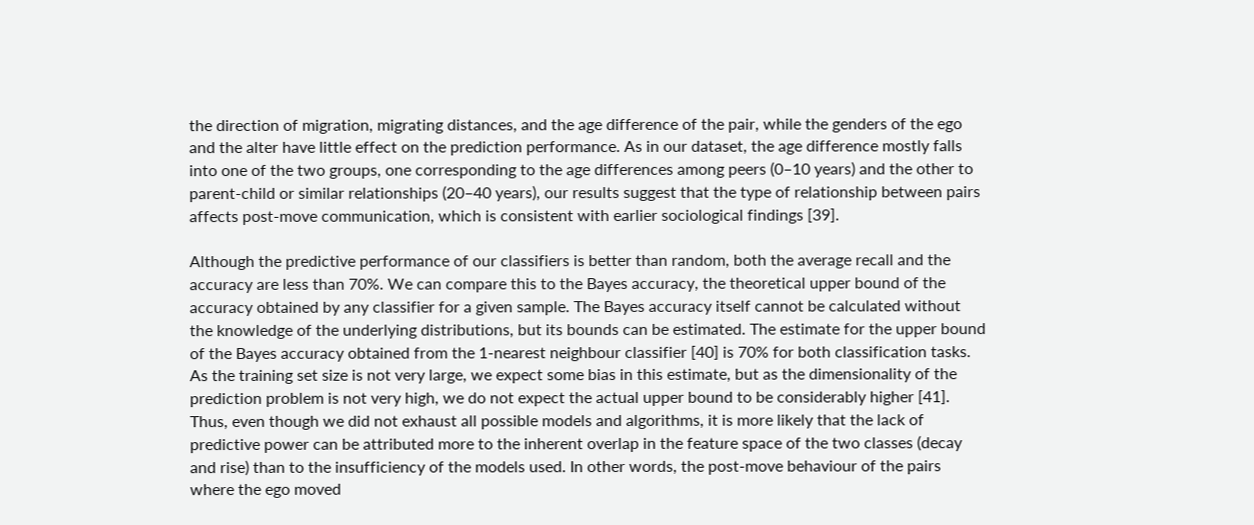the direction of migration, migrating distances, and the age difference of the pair, while the genders of the ego and the alter have little effect on the prediction performance. As in our dataset, the age difference mostly falls into one of the two groups, one corresponding to the age differences among peers (0–10 years) and the other to parent-child or similar relationships (20–40 years), our results suggest that the type of relationship between pairs affects post-move communication, which is consistent with earlier sociological findings [39].

Although the predictive performance of our classifiers is better than random, both the average recall and the accuracy are less than 70%. We can compare this to the Bayes accuracy, the theoretical upper bound of the accuracy obtained by any classifier for a given sample. The Bayes accuracy itself cannot be calculated without the knowledge of the underlying distributions, but its bounds can be estimated. The estimate for the upper bound of the Bayes accuracy obtained from the 1-nearest neighbour classifier [40] is 70% for both classification tasks. As the training set size is not very large, we expect some bias in this estimate, but as the dimensionality of the prediction problem is not very high, we do not expect the actual upper bound to be considerably higher [41]. Thus, even though we did not exhaust all possible models and algorithms, it is more likely that the lack of predictive power can be attributed more to the inherent overlap in the feature space of the two classes (decay and rise) than to the insufficiency of the models used. In other words, the post-move behaviour of the pairs where the ego moved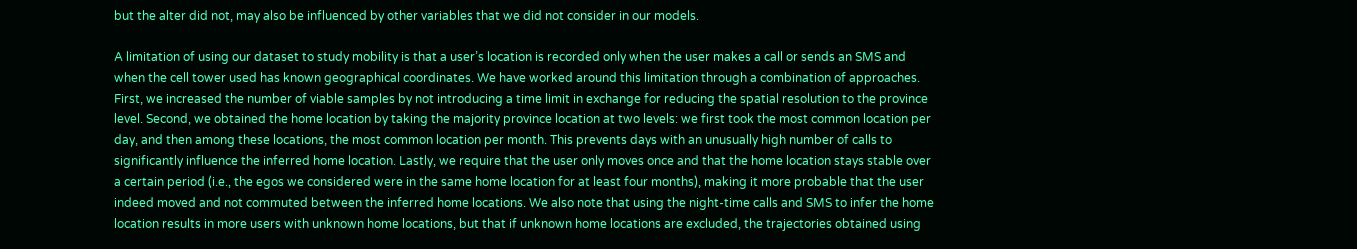but the alter did not, may also be influenced by other variables that we did not consider in our models.

A limitation of using our dataset to study mobility is that a user’s location is recorded only when the user makes a call or sends an SMS and when the cell tower used has known geographical coordinates. We have worked around this limitation through a combination of approaches. First, we increased the number of viable samples by not introducing a time limit in exchange for reducing the spatial resolution to the province level. Second, we obtained the home location by taking the majority province location at two levels: we first took the most common location per day, and then among these locations, the most common location per month. This prevents days with an unusually high number of calls to significantly influence the inferred home location. Lastly, we require that the user only moves once and that the home location stays stable over a certain period (i.e., the egos we considered were in the same home location for at least four months), making it more probable that the user indeed moved and not commuted between the inferred home locations. We also note that using the night-time calls and SMS to infer the home location results in more users with unknown home locations, but that if unknown home locations are excluded, the trajectories obtained using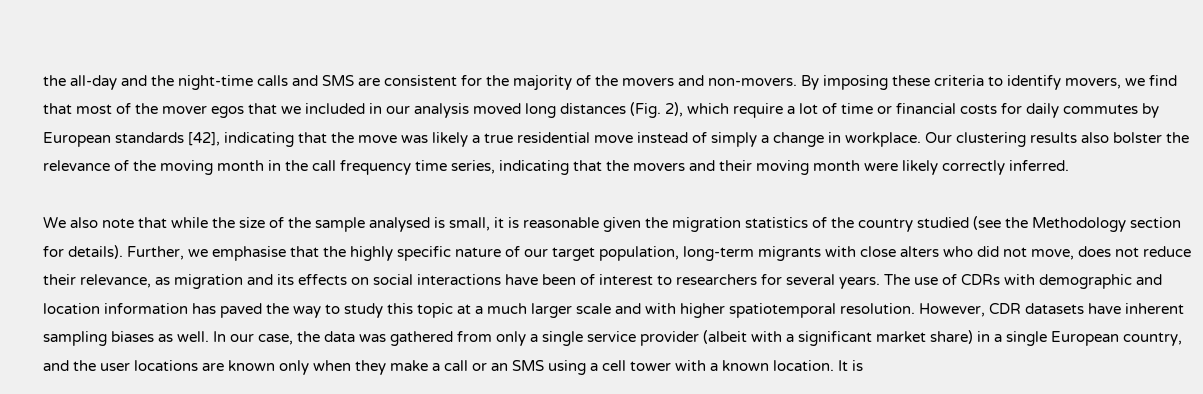the all-day and the night-time calls and SMS are consistent for the majority of the movers and non-movers. By imposing these criteria to identify movers, we find that most of the mover egos that we included in our analysis moved long distances (Fig. 2), which require a lot of time or financial costs for daily commutes by European standards [42], indicating that the move was likely a true residential move instead of simply a change in workplace. Our clustering results also bolster the relevance of the moving month in the call frequency time series, indicating that the movers and their moving month were likely correctly inferred.

We also note that while the size of the sample analysed is small, it is reasonable given the migration statistics of the country studied (see the Methodology section for details). Further, we emphasise that the highly specific nature of our target population, long-term migrants with close alters who did not move, does not reduce their relevance, as migration and its effects on social interactions have been of interest to researchers for several years. The use of CDRs with demographic and location information has paved the way to study this topic at a much larger scale and with higher spatiotemporal resolution. However, CDR datasets have inherent sampling biases as well. In our case, the data was gathered from only a single service provider (albeit with a significant market share) in a single European country, and the user locations are known only when they make a call or an SMS using a cell tower with a known location. It is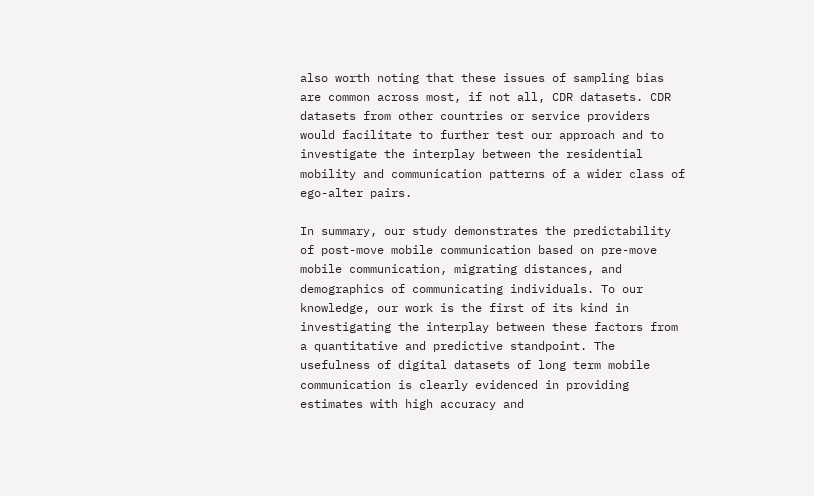also worth noting that these issues of sampling bias are common across most, if not all, CDR datasets. CDR datasets from other countries or service providers would facilitate to further test our approach and to investigate the interplay between the residential mobility and communication patterns of a wider class of ego-alter pairs.

In summary, our study demonstrates the predictability of post-move mobile communication based on pre-move mobile communication, migrating distances, and demographics of communicating individuals. To our knowledge, our work is the first of its kind in investigating the interplay between these factors from a quantitative and predictive standpoint. The usefulness of digital datasets of long term mobile communication is clearly evidenced in providing estimates with high accuracy and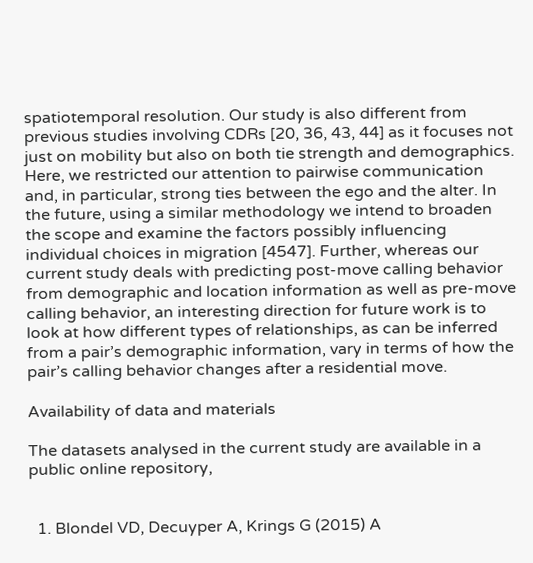spatiotemporal resolution. Our study is also different from previous studies involving CDRs [20, 36, 43, 44] as it focuses not just on mobility but also on both tie strength and demographics. Here, we restricted our attention to pairwise communication and, in particular, strong ties between the ego and the alter. In the future, using a similar methodology we intend to broaden the scope and examine the factors possibly influencing individual choices in migration [4547]. Further, whereas our current study deals with predicting post-move calling behavior from demographic and location information as well as pre-move calling behavior, an interesting direction for future work is to look at how different types of relationships, as can be inferred from a pair’s demographic information, vary in terms of how the pair’s calling behavior changes after a residential move.

Availability of data and materials

The datasets analysed in the current study are available in a public online repository,


  1. Blondel VD, Decuyper A, Krings G (2015) A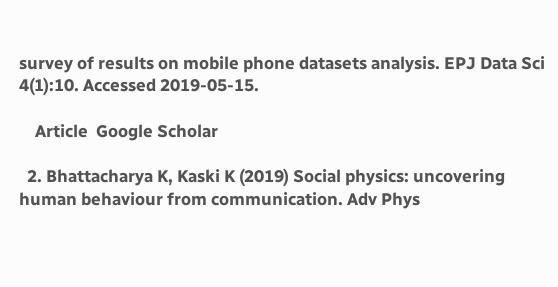survey of results on mobile phone datasets analysis. EPJ Data Sci 4(1):10. Accessed 2019-05-15.

    Article  Google Scholar

  2. Bhattacharya K, Kaski K (2019) Social physics: uncovering human behaviour from communication. Adv Phys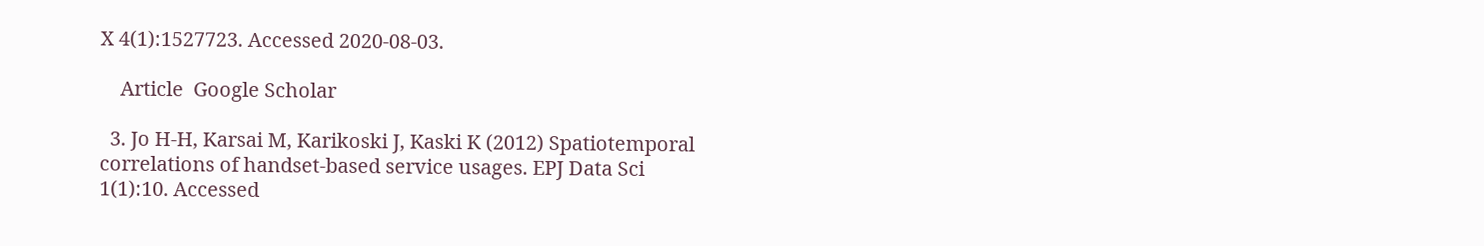X 4(1):1527723. Accessed 2020-08-03.

    Article  Google Scholar

  3. Jo H-H, Karsai M, Karikoski J, Kaski K (2012) Spatiotemporal correlations of handset-based service usages. EPJ Data Sci 1(1):10. Accessed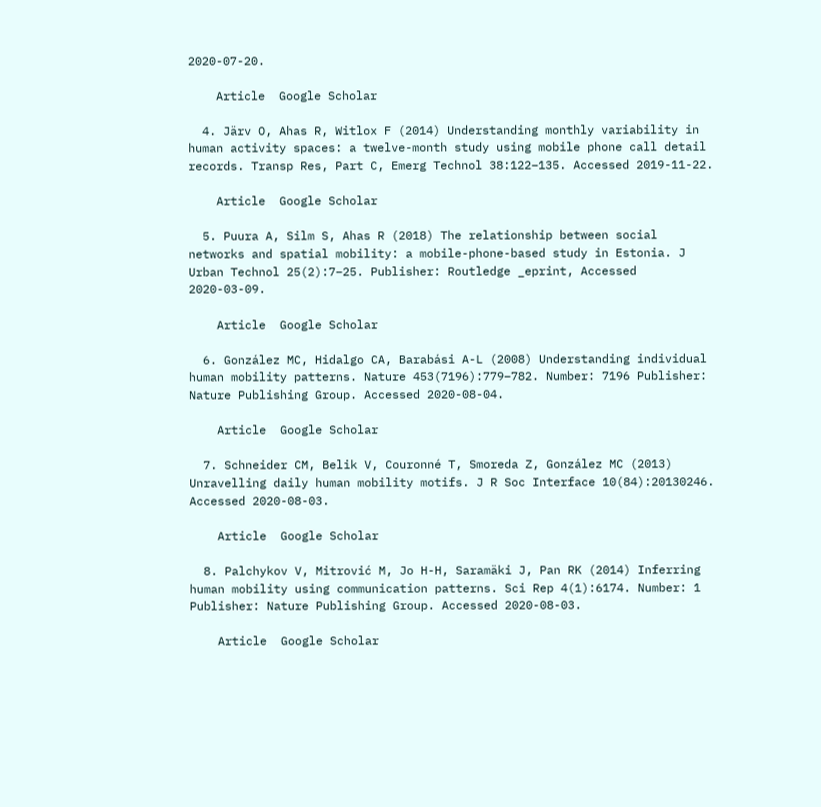2020-07-20.

    Article  Google Scholar

  4. Järv O, Ahas R, Witlox F (2014) Understanding monthly variability in human activity spaces: a twelve-month study using mobile phone call detail records. Transp Res, Part C, Emerg Technol 38:122–135. Accessed 2019-11-22.

    Article  Google Scholar

  5. Puura A, Silm S, Ahas R (2018) The relationship between social networks and spatial mobility: a mobile-phone-based study in Estonia. J Urban Technol 25(2):7–25. Publisher: Routledge _eprint, Accessed 2020-03-09.

    Article  Google Scholar

  6. González MC, Hidalgo CA, Barabási A-L (2008) Understanding individual human mobility patterns. Nature 453(7196):779–782. Number: 7196 Publisher: Nature Publishing Group. Accessed 2020-08-04.

    Article  Google Scholar

  7. Schneider CM, Belik V, Couronné T, Smoreda Z, González MC (2013) Unravelling daily human mobility motifs. J R Soc Interface 10(84):20130246. Accessed 2020-08-03.

    Article  Google Scholar

  8. Palchykov V, Mitrović M, Jo H-H, Saramäki J, Pan RK (2014) Inferring human mobility using communication patterns. Sci Rep 4(1):6174. Number: 1 Publisher: Nature Publishing Group. Accessed 2020-08-03.

    Article  Google Scholar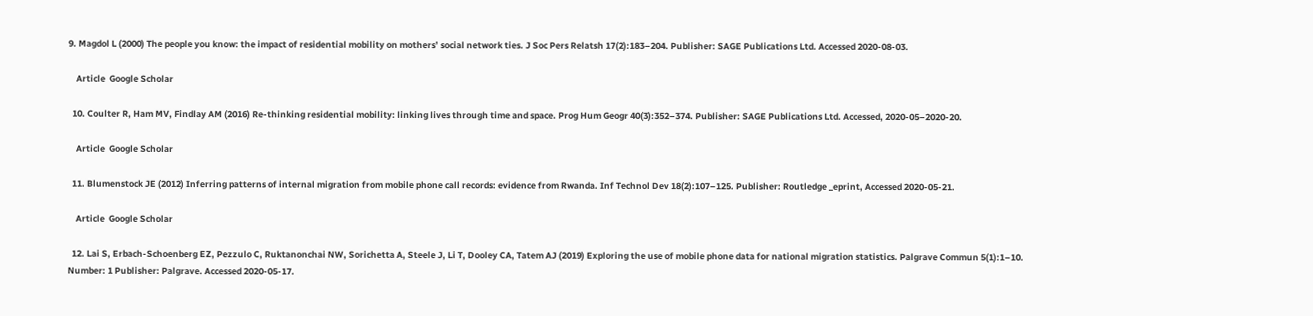9. Magdol L (2000) The people you know: the impact of residential mobility on mothers’ social network ties. J Soc Pers Relatsh 17(2):183–204. Publisher: SAGE Publications Ltd. Accessed 2020-08-03.

    Article  Google Scholar

  10. Coulter R, Ham MV, Findlay AM (2016) Re-thinking residential mobility: linking lives through time and space. Prog Hum Geogr 40(3):352–374. Publisher: SAGE Publications Ltd. Accessed, 2020-05–2020-20.

    Article  Google Scholar

  11. Blumenstock JE (2012) Inferring patterns of internal migration from mobile phone call records: evidence from Rwanda. Inf Technol Dev 18(2):107–125. Publisher: Routledge _eprint, Accessed 2020-05-21.

    Article  Google Scholar

  12. Lai S, Erbach-Schoenberg EZ, Pezzulo C, Ruktanonchai NW, Sorichetta A, Steele J, Li T, Dooley CA, Tatem AJ (2019) Exploring the use of mobile phone data for national migration statistics. Palgrave Commun 5(1):1–10. Number: 1 Publisher: Palgrave. Accessed 2020-05-17.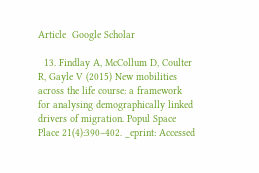Article  Google Scholar

  13. Findlay A, McCollum D, Coulter R, Gayle V (2015) New mobilities across the life course: a framework for analysing demographically linked drivers of migration. Popul Space Place 21(4):390–402. _eprint: Accessed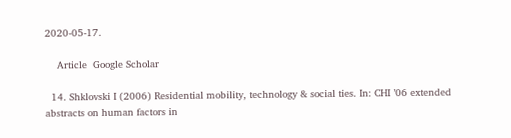2020-05-17.

    Article  Google Scholar

  14. Shklovski I (2006) Residential mobility, technology & social ties. In: CHI ’06 extended abstracts on human factors in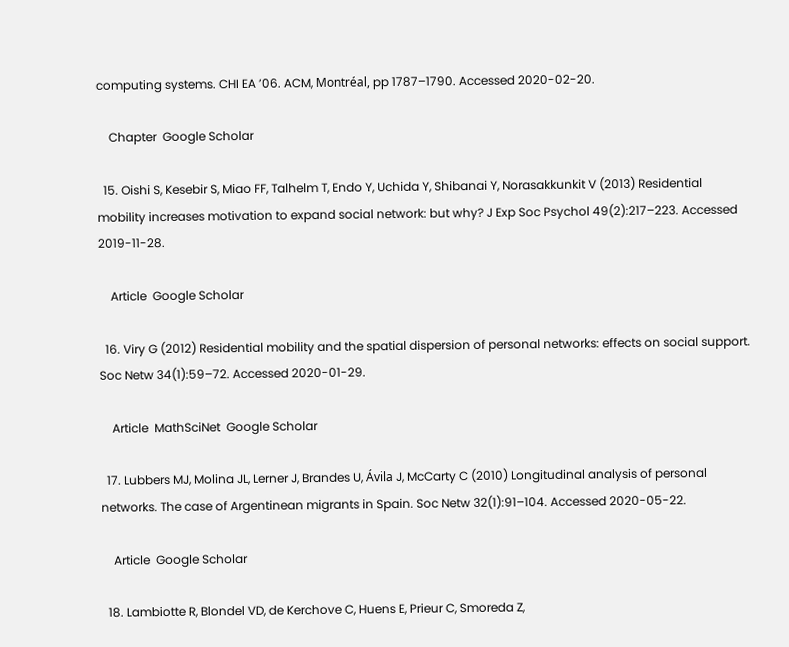computing systems. CHI EA ’06. ACM, Montréal, pp 1787–1790. Accessed 2020-02-20.

    Chapter  Google Scholar

  15. Oishi S, Kesebir S, Miao FF, Talhelm T, Endo Y, Uchida Y, Shibanai Y, Norasakkunkit V (2013) Residential mobility increases motivation to expand social network: but why? J Exp Soc Psychol 49(2):217–223. Accessed 2019-11-28.

    Article  Google Scholar

  16. Viry G (2012) Residential mobility and the spatial dispersion of personal networks: effects on social support. Soc Netw 34(1):59–72. Accessed 2020-01-29.

    Article  MathSciNet  Google Scholar

  17. Lubbers MJ, Molina JL, Lerner J, Brandes U, Ávila J, McCarty C (2010) Longitudinal analysis of personal networks. The case of Argentinean migrants in Spain. Soc Netw 32(1):91–104. Accessed 2020-05-22.

    Article  Google Scholar

  18. Lambiotte R, Blondel VD, de Kerchove C, Huens E, Prieur C, Smoreda Z,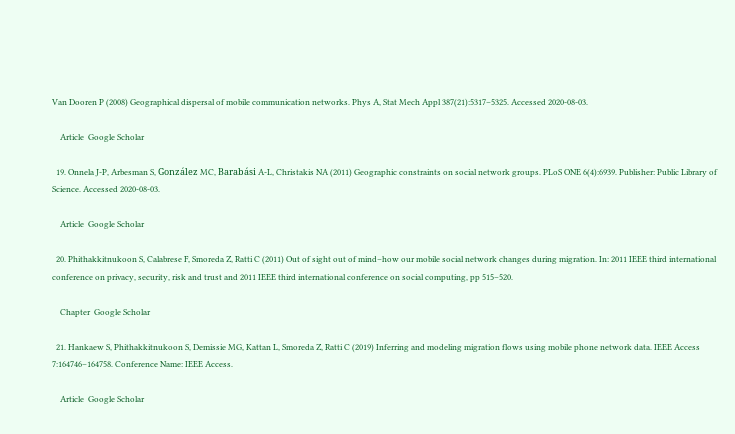Van Dooren P (2008) Geographical dispersal of mobile communication networks. Phys A, Stat Mech Appl 387(21):5317–5325. Accessed 2020-08-03.

    Article  Google Scholar

  19. Onnela J-P, Arbesman S, González MC, Barabási A-L, Christakis NA (2011) Geographic constraints on social network groups. PLoS ONE 6(4):6939. Publisher: Public Library of Science. Accessed 2020-08-03.

    Article  Google Scholar

  20. Phithakkitnukoon S, Calabrese F, Smoreda Z, Ratti C (2011) Out of sight out of mind–how our mobile social network changes during migration. In: 2011 IEEE third international conference on privacy, security, risk and trust and 2011 IEEE third international conference on social computing, pp 515–520.

    Chapter  Google Scholar

  21. Hankaew S, Phithakkitnukoon S, Demissie MG, Kattan L, Smoreda Z, Ratti C (2019) Inferring and modeling migration flows using mobile phone network data. IEEE Access 7:164746–164758. Conference Name: IEEE Access.

    Article  Google Scholar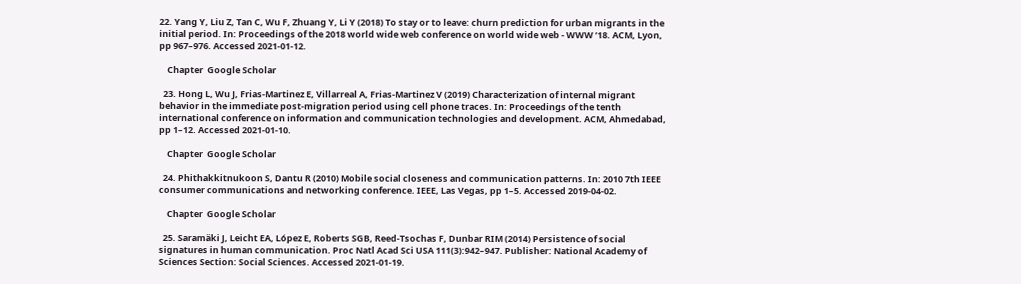22. Yang Y, Liu Z, Tan C, Wu F, Zhuang Y, Li Y (2018) To stay or to leave: churn prediction for urban migrants in the initial period. In: Proceedings of the 2018 world wide web conference on world wide web - WWW ’18. ACM, Lyon, pp 967–976. Accessed 2021-01-12.

    Chapter  Google Scholar

  23. Hong L, Wu J, Frias-Martinez E, Villarreal A, Frias-Martinez V (2019) Characterization of internal migrant behavior in the immediate post-migration period using cell phone traces. In: Proceedings of the tenth international conference on information and communication technologies and development. ACM, Ahmedabad, pp 1–12. Accessed 2021-01-10.

    Chapter  Google Scholar

  24. Phithakkitnukoon S, Dantu R (2010) Mobile social closeness and communication patterns. In: 2010 7th IEEE consumer communications and networking conference. IEEE, Las Vegas, pp 1–5. Accessed 2019-04-02.

    Chapter  Google Scholar

  25. Saramäki J, Leicht EA, López E, Roberts SGB, Reed-Tsochas F, Dunbar RIM (2014) Persistence of social signatures in human communication. Proc Natl Acad Sci USA 111(3):942–947. Publisher: National Academy of Sciences Section: Social Sciences. Accessed 2021-01-19.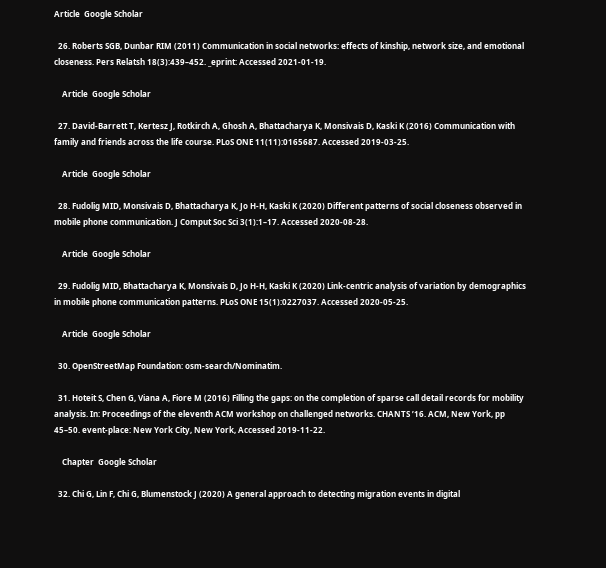Article  Google Scholar

  26. Roberts SGB, Dunbar RIM (2011) Communication in social networks: effects of kinship, network size, and emotional closeness. Pers Relatsh 18(3):439–452. _eprint: Accessed 2021-01-19.

    Article  Google Scholar

  27. David-Barrett T, Kertesz J, Rotkirch A, Ghosh A, Bhattacharya K, Monsivais D, Kaski K (2016) Communication with family and friends across the life course. PLoS ONE 11(11):0165687. Accessed 2019-03-25.

    Article  Google Scholar

  28. Fudolig MID, Monsivais D, Bhattacharya K, Jo H-H, Kaski K (2020) Different patterns of social closeness observed in mobile phone communication. J Comput Soc Sci 3(1):1–17. Accessed 2020-08-28.

    Article  Google Scholar

  29. Fudolig MID, Bhattacharya K, Monsivais D, Jo H-H, Kaski K (2020) Link-centric analysis of variation by demographics in mobile phone communication patterns. PLoS ONE 15(1):0227037. Accessed 2020-05-25.

    Article  Google Scholar

  30. OpenStreetMap Foundation: osm-search/Nominatim.

  31. Hoteit S, Chen G, Viana A, Fiore M (2016) Filling the gaps: on the completion of sparse call detail records for mobility analysis. In: Proceedings of the eleventh ACM workshop on challenged networks. CHANTS ’16. ACM, New York, pp 45–50. event-place: New York City, New York, Accessed 2019-11-22.

    Chapter  Google Scholar

  32. Chi G, Lin F, Chi G, Blumenstock J (2020) A general approach to detecting migration events in digital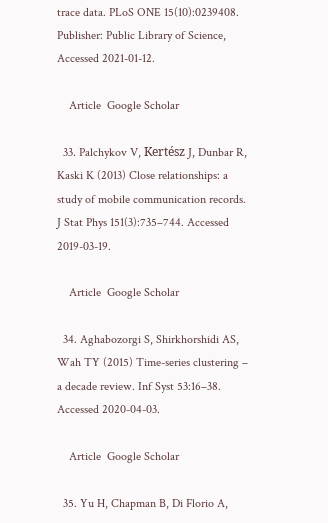trace data. PLoS ONE 15(10):0239408. Publisher: Public Library of Science, Accessed 2021-01-12.

    Article  Google Scholar

  33. Palchykov V, Kertész J, Dunbar R, Kaski K (2013) Close relationships: a study of mobile communication records. J Stat Phys 151(3):735–744. Accessed 2019-03-19.

    Article  Google Scholar

  34. Aghabozorgi S, Shirkhorshidi AS, Wah TY (2015) Time-series clustering – a decade review. Inf Syst 53:16–38. Accessed 2020-04-03.

    Article  Google Scholar

  35. Yu H, Chapman B, Di Florio A,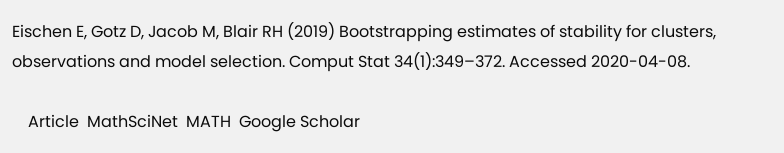Eischen E, Gotz D, Jacob M, Blair RH (2019) Bootstrapping estimates of stability for clusters, observations and model selection. Comput Stat 34(1):349–372. Accessed 2020-04-08.

    Article  MathSciNet  MATH  Google Scholar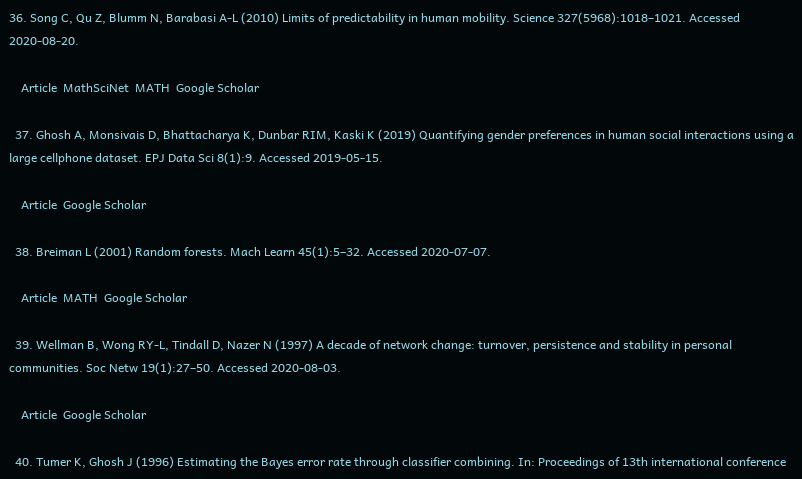36. Song C, Qu Z, Blumm N, Barabasi A-L (2010) Limits of predictability in human mobility. Science 327(5968):1018–1021. Accessed 2020-08-20.

    Article  MathSciNet  MATH  Google Scholar

  37. Ghosh A, Monsivais D, Bhattacharya K, Dunbar RIM, Kaski K (2019) Quantifying gender preferences in human social interactions using a large cellphone dataset. EPJ Data Sci 8(1):9. Accessed 2019-05-15.

    Article  Google Scholar

  38. Breiman L (2001) Random forests. Mach Learn 45(1):5–32. Accessed 2020-07-07.

    Article  MATH  Google Scholar

  39. Wellman B, Wong RY-L, Tindall D, Nazer N (1997) A decade of network change: turnover, persistence and stability in personal communities. Soc Netw 19(1):27–50. Accessed 2020-08-03.

    Article  Google Scholar

  40. Tumer K, Ghosh J (1996) Estimating the Bayes error rate through classifier combining. In: Proceedings of 13th international conference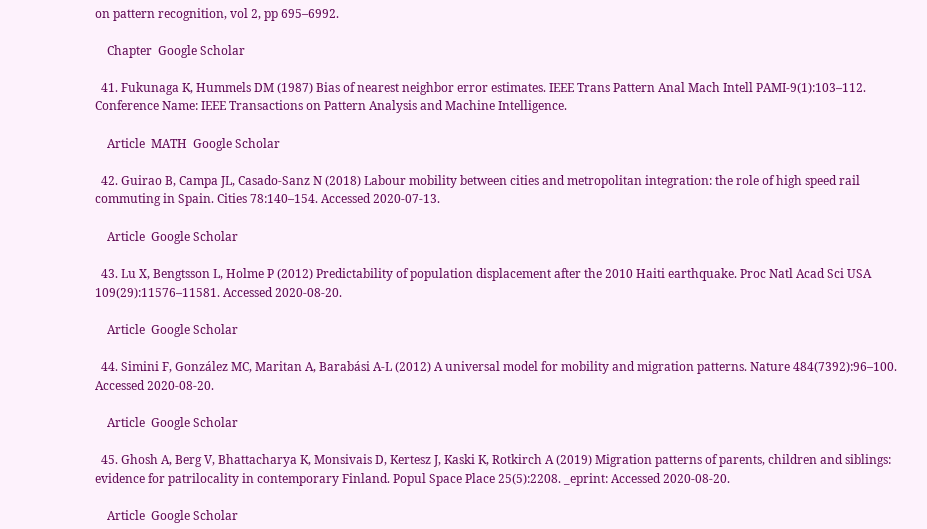on pattern recognition, vol 2, pp 695–6992.

    Chapter  Google Scholar

  41. Fukunaga K, Hummels DM (1987) Bias of nearest neighbor error estimates. IEEE Trans Pattern Anal Mach Intell PAMI-9(1):103–112. Conference Name: IEEE Transactions on Pattern Analysis and Machine Intelligence.

    Article  MATH  Google Scholar

  42. Guirao B, Campa JL, Casado-Sanz N (2018) Labour mobility between cities and metropolitan integration: the role of high speed rail commuting in Spain. Cities 78:140–154. Accessed 2020-07-13.

    Article  Google Scholar

  43. Lu X, Bengtsson L, Holme P (2012) Predictability of population displacement after the 2010 Haiti earthquake. Proc Natl Acad Sci USA 109(29):11576–11581. Accessed 2020-08-20.

    Article  Google Scholar

  44. Simini F, González MC, Maritan A, Barabási A-L (2012) A universal model for mobility and migration patterns. Nature 484(7392):96–100. Accessed 2020-08-20.

    Article  Google Scholar

  45. Ghosh A, Berg V, Bhattacharya K, Monsivais D, Kertesz J, Kaski K, Rotkirch A (2019) Migration patterns of parents, children and siblings: evidence for patrilocality in contemporary Finland. Popul Space Place 25(5):2208. _eprint: Accessed 2020-08-20.

    Article  Google Scholar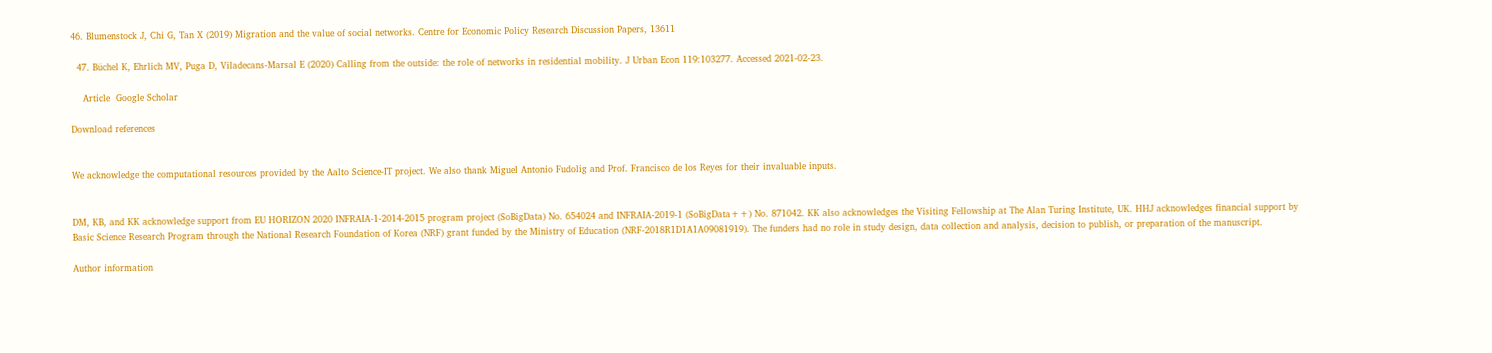46. Blumenstock J, Chi G, Tan X (2019) Migration and the value of social networks. Centre for Economic Policy Research Discussion Papers, 13611

  47. Büchel K, Ehrlich MV, Puga D, Viladecans-Marsal E (2020) Calling from the outside: the role of networks in residential mobility. J Urban Econ 119:103277. Accessed 2021-02-23.

    Article  Google Scholar

Download references


We acknowledge the computational resources provided by the Aalto Science-IT project. We also thank Miguel Antonio Fudolig and Prof. Francisco de los Reyes for their invaluable inputs.


DM, KB, and KK acknowledge support from EU HORIZON 2020 INFRAIA-1-2014-2015 program project (SoBigData) No. 654024 and INFRAIA-2019-1 (SoBigData++) No. 871042. KK also acknowledges the Visiting Fellowship at The Alan Turing Institute, UK. HHJ acknowledges financial support by Basic Science Research Program through the National Research Foundation of Korea (NRF) grant funded by the Ministry of Education (NRF-2018R1D1A1A09081919). The funders had no role in study design, data collection and analysis, decision to publish, or preparation of the manuscript.

Author information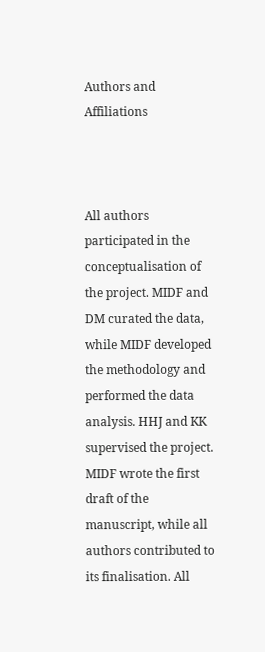Authors and Affiliations



All authors participated in the conceptualisation of the project. MIDF and DM curated the data, while MIDF developed the methodology and performed the data analysis. HHJ and KK supervised the project. MIDF wrote the first draft of the manuscript, while all authors contributed to its finalisation. All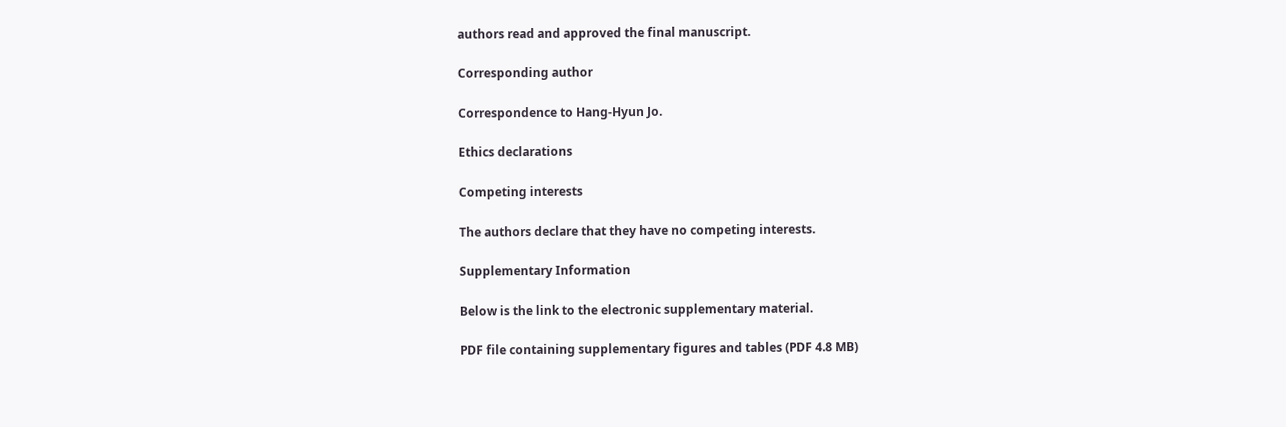authors read and approved the final manuscript.

Corresponding author

Correspondence to Hang-Hyun Jo.

Ethics declarations

Competing interests

The authors declare that they have no competing interests.

Supplementary Information

Below is the link to the electronic supplementary material.

PDF file containing supplementary figures and tables (PDF 4.8 MB)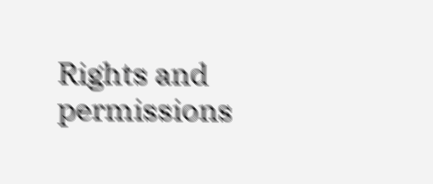Rights and permissions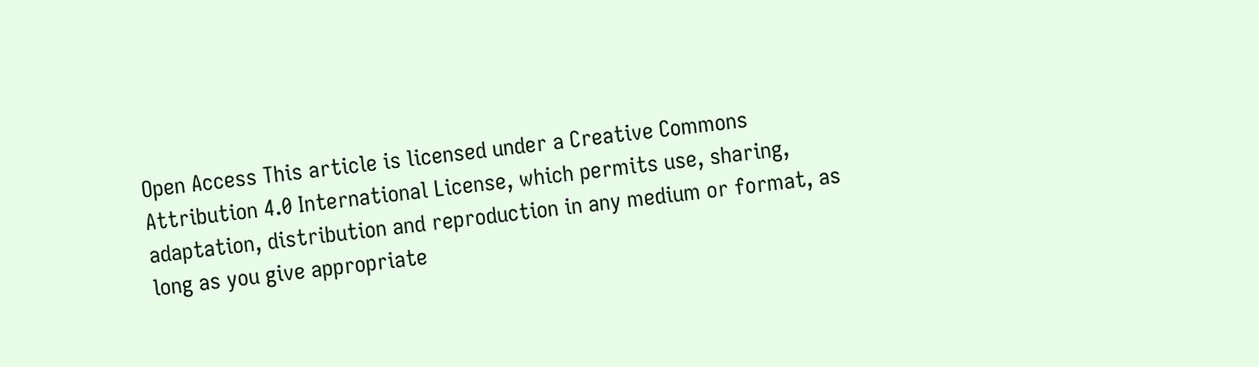Open Access This article is licensed under a Creative Commons Attribution 4.0 International License, which permits use, sharing, adaptation, distribution and reproduction in any medium or format, as long as you give appropriate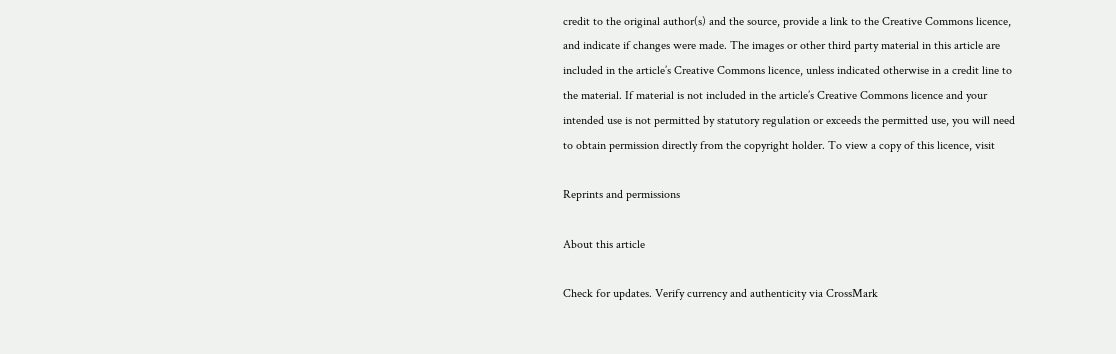credit to the original author(s) and the source, provide a link to the Creative Commons licence, and indicate if changes were made. The images or other third party material in this article are included in the article’s Creative Commons licence, unless indicated otherwise in a credit line to the material. If material is not included in the article’s Creative Commons licence and your intended use is not permitted by statutory regulation or exceeds the permitted use, you will need to obtain permission directly from the copyright holder. To view a copy of this licence, visit

Reprints and permissions

About this article

Check for updates. Verify currency and authenticity via CrossMark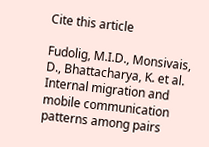Cite this article

Fudolig, M.I.D., Monsivais, D., Bhattacharya, K. et al. Internal migration and mobile communication patterns among pairs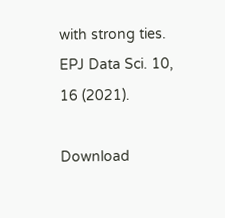with strong ties. EPJ Data Sci. 10, 16 (2021).

Download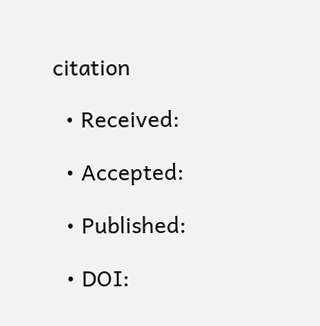citation

  • Received:

  • Accepted:

  • Published:

  • DOI: